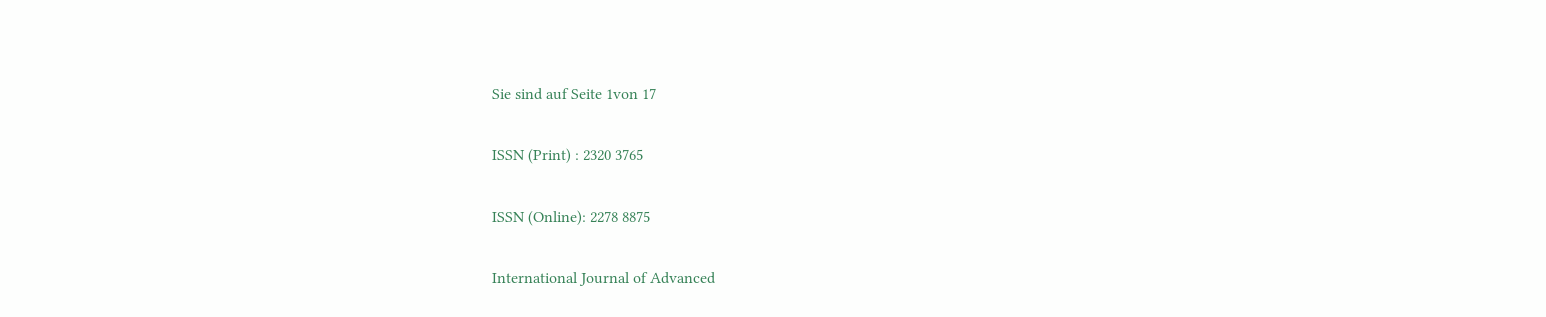Sie sind auf Seite 1von 17

ISSN (Print) : 2320 3765

ISSN (Online): 2278 8875

International Journal of Advanced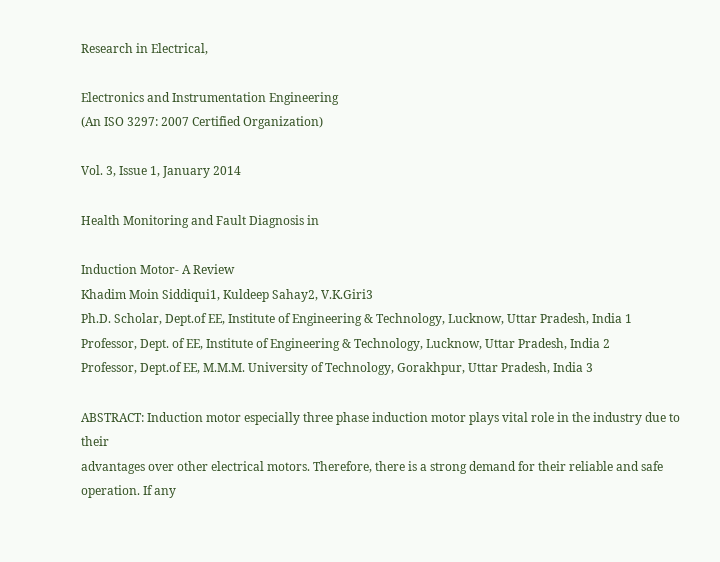Research in Electrical,

Electronics and Instrumentation Engineering
(An ISO 3297: 2007 Certified Organization)

Vol. 3, Issue 1, January 2014

Health Monitoring and Fault Diagnosis in

Induction Motor- A Review
Khadim Moin Siddiqui1, Kuldeep Sahay2, V.K.Giri3
Ph.D. Scholar, Dept.of EE, Institute of Engineering & Technology, Lucknow, Uttar Pradesh, India 1
Professor, Dept. of EE, Institute of Engineering & Technology, Lucknow, Uttar Pradesh, India 2
Professor, Dept.of EE, M.M.M. University of Technology, Gorakhpur, Uttar Pradesh, India 3

ABSTRACT: Induction motor especially three phase induction motor plays vital role in the industry due to their
advantages over other electrical motors. Therefore, there is a strong demand for their reliable and safe operation. If any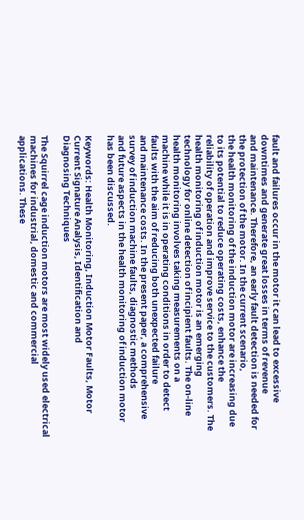fault and failures occur in the motor it can lead to excessive downtimes and generate great losses in terms of revenue
and maintenance. Therefore, an early fault detection is needed for the protection of the motor. In the current scenario,
the health monitoring of the induction motor are increasing due to its potential to reduce operating costs, enhance the
reliability of operation and improve service to the customers. The health monitoring of induction motor is an emerging
technology for online detection of incipient faults. The on-line health monitoring involves taking measurements on a
machine while it is in operating conditions in order to detect faults with the aim of reducing both unexpected failure
and maintenance costs. In the present paper, a comprehensive survey of induction machine faults, diagnostic methods
and future aspects in the health monitoring of induction motor has been discussed.

Keywords: Health Monitoring, Induction Motor Faults, Motor Current Signature Analysis, Identification and
Diagnosing Techniques

The Squirrel cage induction motors are most widely used electrical machines for industrial, domestic and commercial
applications. These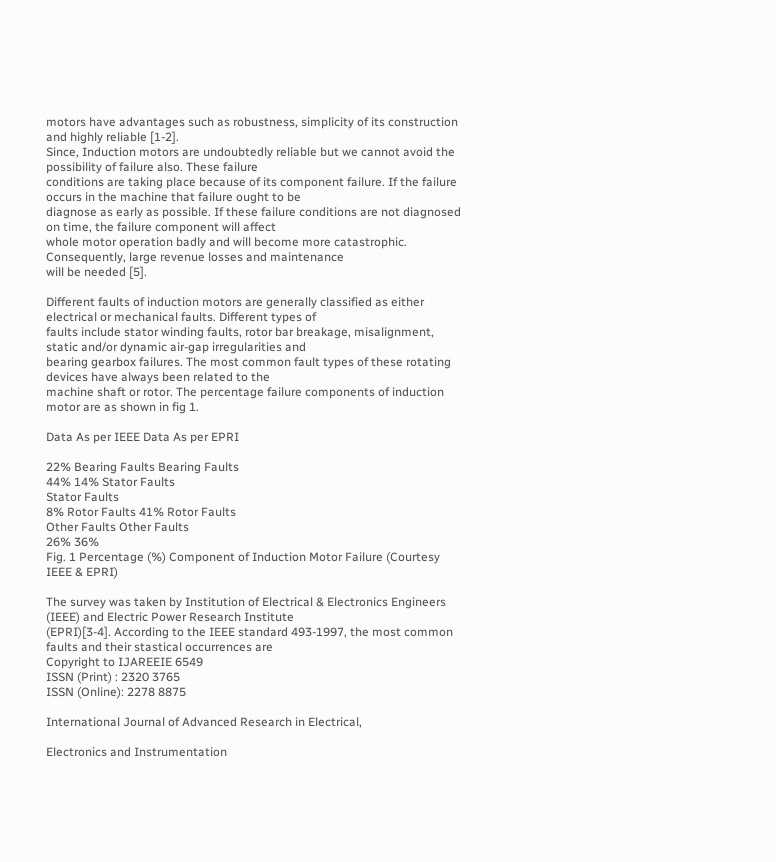motors have advantages such as robustness, simplicity of its construction and highly reliable [1-2].
Since, Induction motors are undoubtedly reliable but we cannot avoid the possibility of failure also. These failure
conditions are taking place because of its component failure. If the failure occurs in the machine that failure ought to be
diagnose as early as possible. If these failure conditions are not diagnosed on time, the failure component will affect
whole motor operation badly and will become more catastrophic. Consequently, large revenue losses and maintenance
will be needed [5].

Different faults of induction motors are generally classified as either electrical or mechanical faults. Different types of
faults include stator winding faults, rotor bar breakage, misalignment, static and/or dynamic air-gap irregularities and
bearing gearbox failures. The most common fault types of these rotating devices have always been related to the
machine shaft or rotor. The percentage failure components of induction motor are as shown in fig 1.

Data As per IEEE Data As per EPRI

22% Bearing Faults Bearing Faults
44% 14% Stator Faults
Stator Faults
8% Rotor Faults 41% Rotor Faults
Other Faults Other Faults
26% 36%
Fig. 1 Percentage (%) Component of Induction Motor Failure (Courtesy IEEE & EPRI)

The survey was taken by Institution of Electrical & Electronics Engineers (IEEE) and Electric Power Research Institute
(EPRI)[3-4]. According to the IEEE standard 493-1997, the most common faults and their stastical occurrences are
Copyright to IJAREEIE 6549
ISSN (Print) : 2320 3765
ISSN (Online): 2278 8875

International Journal of Advanced Research in Electrical,

Electronics and Instrumentation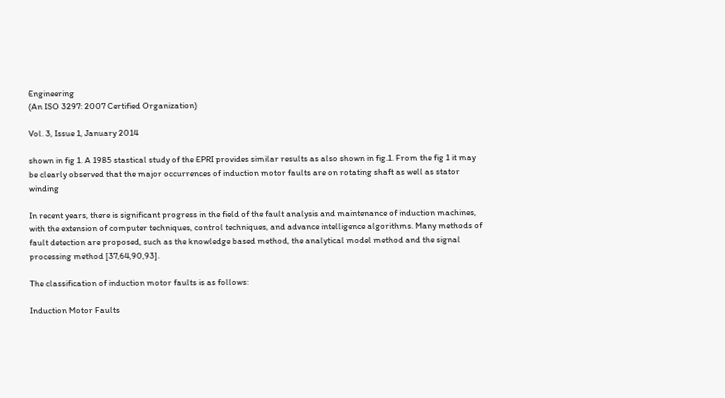Engineering
(An ISO 3297: 2007 Certified Organization)

Vol. 3, Issue 1, January 2014

shown in fig 1. A 1985 stastical study of the EPRI provides similar results as also shown in fig.1. From the fig 1 it may
be clearly observed that the major occurrences of induction motor faults are on rotating shaft as well as stator winding

In recent years, there is significant progress in the field of the fault analysis and maintenance of induction machines,
with the extension of computer techniques, control techniques, and advance intelligence algorithms. Many methods of
fault detection are proposed, such as the knowledge based method, the analytical model method and the signal
processing method [37,64,90,93].

The classification of induction motor faults is as follows:

Induction Motor Faults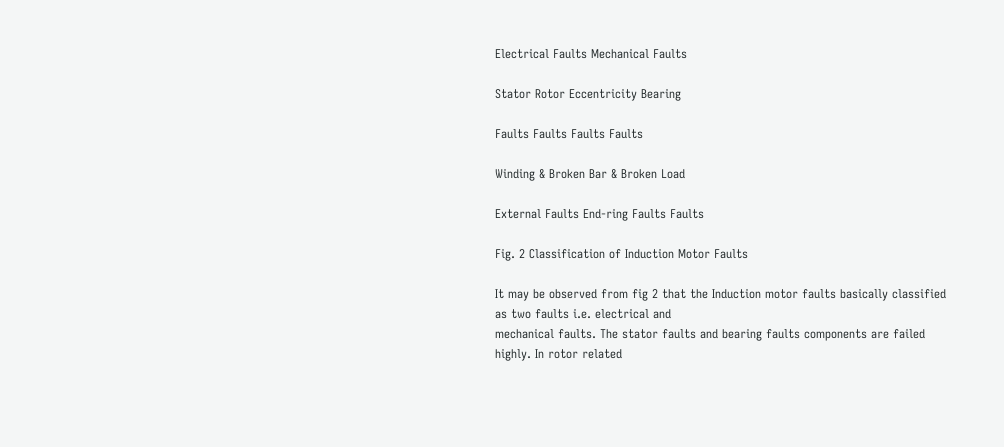Electrical Faults Mechanical Faults

Stator Rotor Eccentricity Bearing

Faults Faults Faults Faults

Winding & Broken Bar & Broken Load

External Faults End-ring Faults Faults

Fig. 2 Classification of Induction Motor Faults

It may be observed from fig 2 that the Induction motor faults basically classified as two faults i.e. electrical and
mechanical faults. The stator faults and bearing faults components are failed highly. In rotor related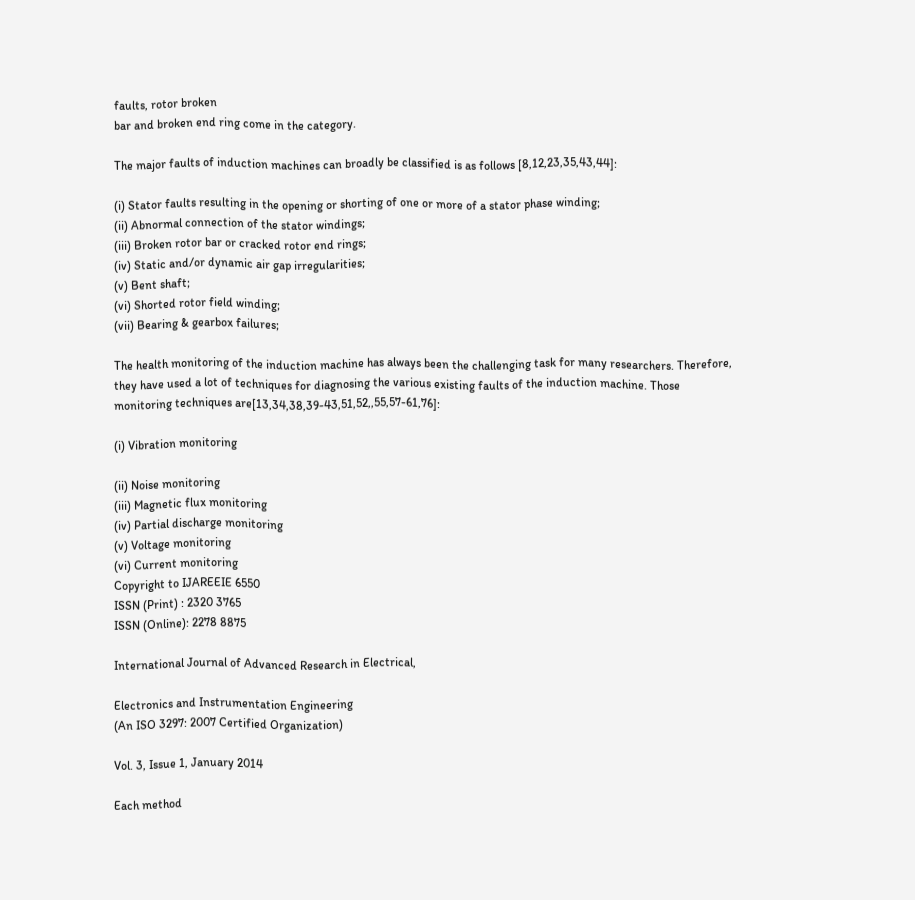faults, rotor broken
bar and broken end ring come in the category.

The major faults of induction machines can broadly be classified is as follows [8,12,23,35,43,44]:

(i) Stator faults resulting in the opening or shorting of one or more of a stator phase winding;
(ii) Abnormal connection of the stator windings;
(iii) Broken rotor bar or cracked rotor end rings;
(iv) Static and/or dynamic air gap irregularities;
(v) Bent shaft;
(vi) Shorted rotor field winding;
(vii) Bearing & gearbox failures;

The health monitoring of the induction machine has always been the challenging task for many researchers. Therefore,
they have used a lot of techniques for diagnosing the various existing faults of the induction machine. Those
monitoring techniques are[13,34,38,39-43,51,52,,55,57-61,76]:

(i) Vibration monitoring

(ii) Noise monitoring
(iii) Magnetic flux monitoring
(iv) Partial discharge monitoring
(v) Voltage monitoring
(vi) Current monitoring
Copyright to IJAREEIE 6550
ISSN (Print) : 2320 3765
ISSN (Online): 2278 8875

International Journal of Advanced Research in Electrical,

Electronics and Instrumentation Engineering
(An ISO 3297: 2007 Certified Organization)

Vol. 3, Issue 1, January 2014

Each method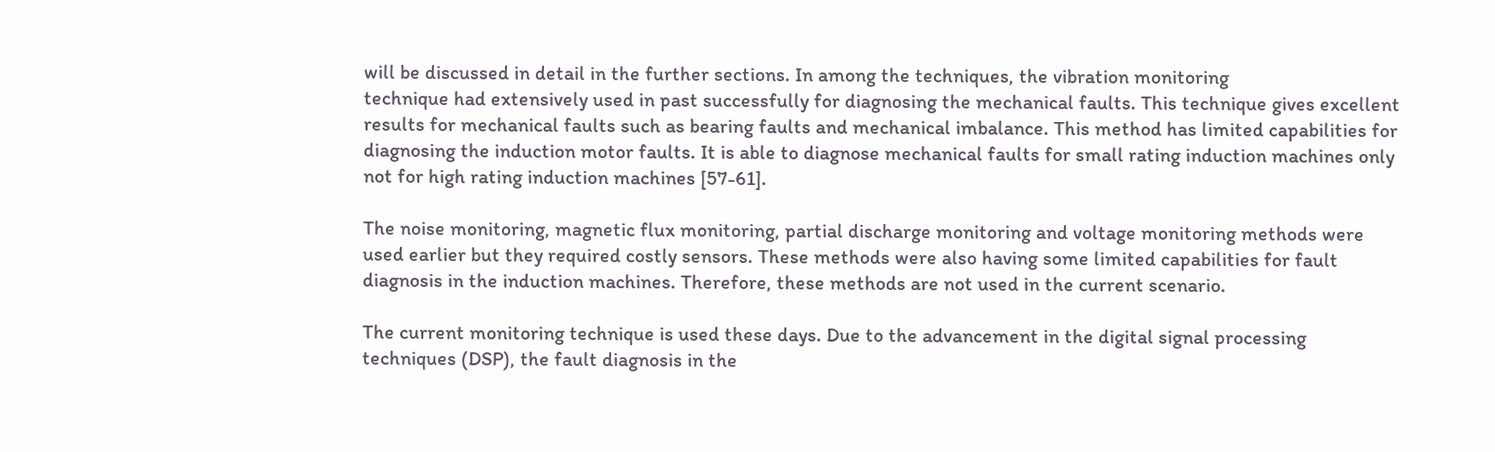will be discussed in detail in the further sections. In among the techniques, the vibration monitoring
technique had extensively used in past successfully for diagnosing the mechanical faults. This technique gives excellent
results for mechanical faults such as bearing faults and mechanical imbalance. This method has limited capabilities for
diagnosing the induction motor faults. It is able to diagnose mechanical faults for small rating induction machines only
not for high rating induction machines [57-61].

The noise monitoring, magnetic flux monitoring, partial discharge monitoring and voltage monitoring methods were
used earlier but they required costly sensors. These methods were also having some limited capabilities for fault
diagnosis in the induction machines. Therefore, these methods are not used in the current scenario.

The current monitoring technique is used these days. Due to the advancement in the digital signal processing
techniques (DSP), the fault diagnosis in the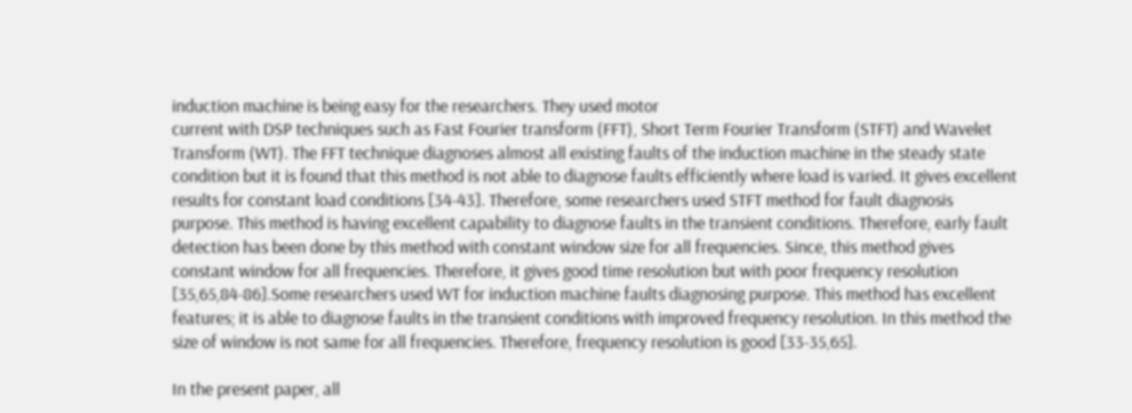induction machine is being easy for the researchers. They used motor
current with DSP techniques such as Fast Fourier transform (FFT), Short Term Fourier Transform (STFT) and Wavelet
Transform (WT). The FFT technique diagnoses almost all existing faults of the induction machine in the steady state
condition but it is found that this method is not able to diagnose faults efficiently where load is varied. It gives excellent
results for constant load conditions [34-43]. Therefore, some researchers used STFT method for fault diagnosis
purpose. This method is having excellent capability to diagnose faults in the transient conditions. Therefore, early fault
detection has been done by this method with constant window size for all frequencies. Since, this method gives
constant window for all frequencies. Therefore, it gives good time resolution but with poor frequency resolution
[35,65,84-86].Some researchers used WT for induction machine faults diagnosing purpose. This method has excellent
features; it is able to diagnose faults in the transient conditions with improved frequency resolution. In this method the
size of window is not same for all frequencies. Therefore, frequency resolution is good [33-35,65].

In the present paper, all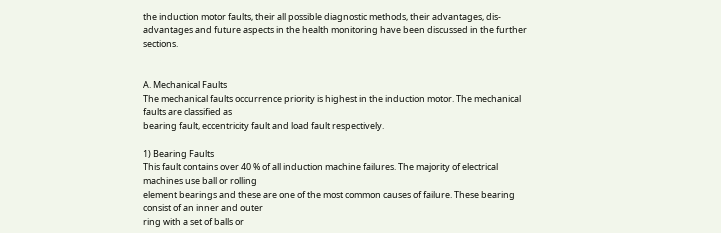the induction motor faults, their all possible diagnostic methods, their advantages, dis-
advantages and future aspects in the health monitoring have been discussed in the further sections.


A. Mechanical Faults
The mechanical faults occurrence priority is highest in the induction motor. The mechanical faults are classified as
bearing fault, eccentricity fault and load fault respectively.

1) Bearing Faults
This fault contains over 40 % of all induction machine failures. The majority of electrical machines use ball or rolling
element bearings and these are one of the most common causes of failure. These bearing consist of an inner and outer
ring with a set of balls or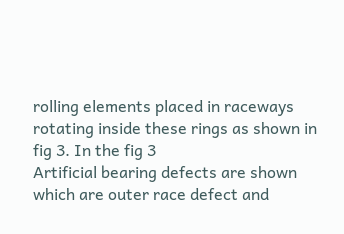rolling elements placed in raceways rotating inside these rings as shown in fig 3. In the fig 3
Artificial bearing defects are shown which are outer race defect and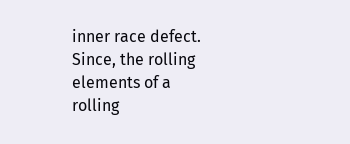inner race defect. Since, the rolling elements of a
rolling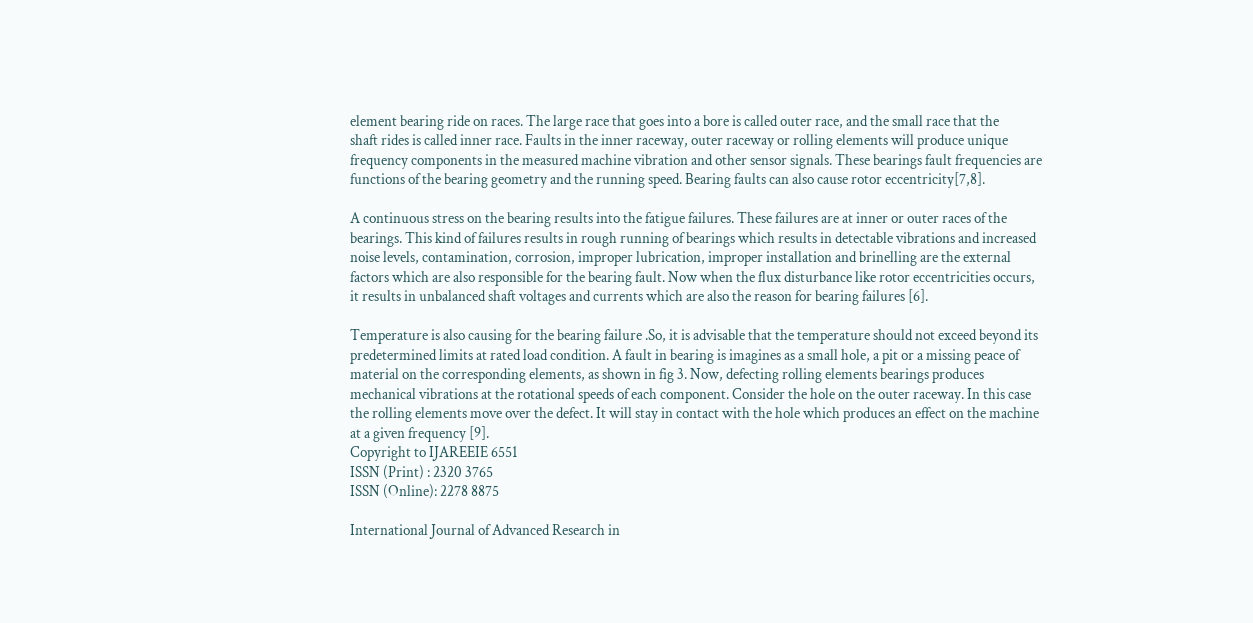element bearing ride on races. The large race that goes into a bore is called outer race, and the small race that the
shaft rides is called inner race. Faults in the inner raceway, outer raceway or rolling elements will produce unique
frequency components in the measured machine vibration and other sensor signals. These bearings fault frequencies are
functions of the bearing geometry and the running speed. Bearing faults can also cause rotor eccentricity[7,8].

A continuous stress on the bearing results into the fatigue failures. These failures are at inner or outer races of the
bearings. This kind of failures results in rough running of bearings which results in detectable vibrations and increased
noise levels, contamination, corrosion, improper lubrication, improper installation and brinelling are the external
factors which are also responsible for the bearing fault. Now when the flux disturbance like rotor eccentricities occurs,
it results in unbalanced shaft voltages and currents which are also the reason for bearing failures [6].

Temperature is also causing for the bearing failure .So, it is advisable that the temperature should not exceed beyond its
predetermined limits at rated load condition. A fault in bearing is imagines as a small hole, a pit or a missing peace of
material on the corresponding elements, as shown in fig 3. Now, defecting rolling elements bearings produces
mechanical vibrations at the rotational speeds of each component. Consider the hole on the outer raceway. In this case
the rolling elements move over the defect. It will stay in contact with the hole which produces an effect on the machine
at a given frequency [9].
Copyright to IJAREEIE 6551
ISSN (Print) : 2320 3765
ISSN (Online): 2278 8875

International Journal of Advanced Research in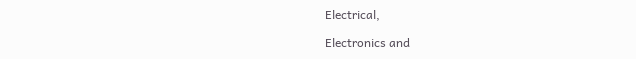Electrical,

Electronics and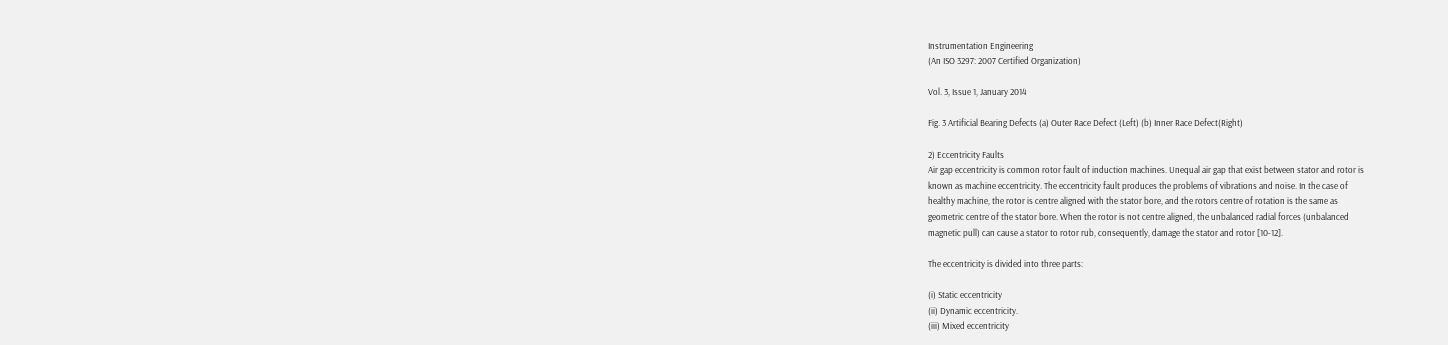Instrumentation Engineering
(An ISO 3297: 2007 Certified Organization)

Vol. 3, Issue 1, January 2014

Fig. 3 Artificial Bearing Defects (a) Outer Race Defect (Left) (b) Inner Race Defect(Right)

2) Eccentricity Faults
Air gap eccentricity is common rotor fault of induction machines. Unequal air gap that exist between stator and rotor is
known as machine eccentricity. The eccentricity fault produces the problems of vibrations and noise. In the case of
healthy machine, the rotor is centre aligned with the stator bore, and the rotors centre of rotation is the same as
geometric centre of the stator bore. When the rotor is not centre aligned, the unbalanced radial forces (unbalanced
magnetic pull) can cause a stator to rotor rub, consequently, damage the stator and rotor [10-12].

The eccentricity is divided into three parts:

(i) Static eccentricity
(ii) Dynamic eccentricity.
(iii) Mixed eccentricity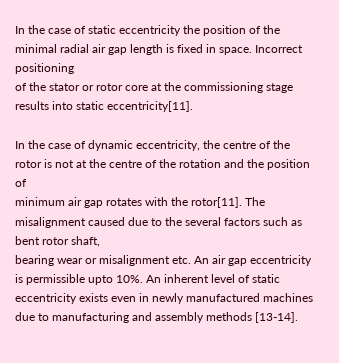In the case of static eccentricity the position of the minimal radial air gap length is fixed in space. Incorrect positioning
of the stator or rotor core at the commissioning stage results into static eccentricity[11].

In the case of dynamic eccentricity, the centre of the rotor is not at the centre of the rotation and the position of
minimum air gap rotates with the rotor[11]. The misalignment caused due to the several factors such as bent rotor shaft,
bearing wear or misalignment etc. An air gap eccentricity is permissible upto 10%. An inherent level of static
eccentricity exists even in newly manufactured machines due to manufacturing and assembly methods [13-14].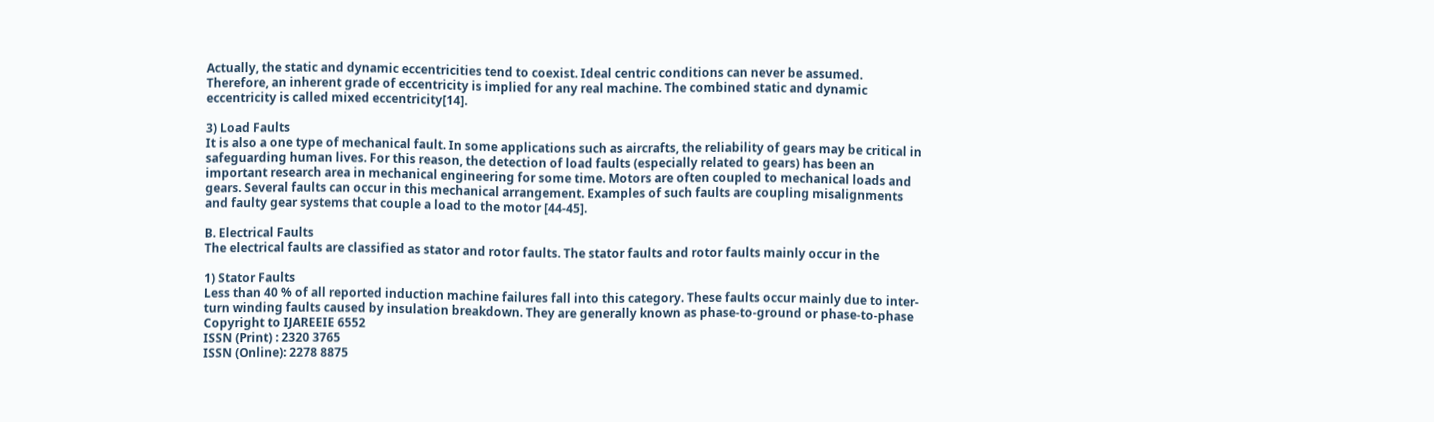Actually, the static and dynamic eccentricities tend to coexist. Ideal centric conditions can never be assumed.
Therefore, an inherent grade of eccentricity is implied for any real machine. The combined static and dynamic
eccentricity is called mixed eccentricity[14].

3) Load Faults
It is also a one type of mechanical fault. In some applications such as aircrafts, the reliability of gears may be critical in
safeguarding human lives. For this reason, the detection of load faults (especially related to gears) has been an
important research area in mechanical engineering for some time. Motors are often coupled to mechanical loads and
gears. Several faults can occur in this mechanical arrangement. Examples of such faults are coupling misalignments
and faulty gear systems that couple a load to the motor [44-45].

B. Electrical Faults
The electrical faults are classified as stator and rotor faults. The stator faults and rotor faults mainly occur in the

1) Stator Faults
Less than 40 % of all reported induction machine failures fall into this category. These faults occur mainly due to inter-
turn winding faults caused by insulation breakdown. They are generally known as phase-to-ground or phase-to-phase
Copyright to IJAREEIE 6552
ISSN (Print) : 2320 3765
ISSN (Online): 2278 8875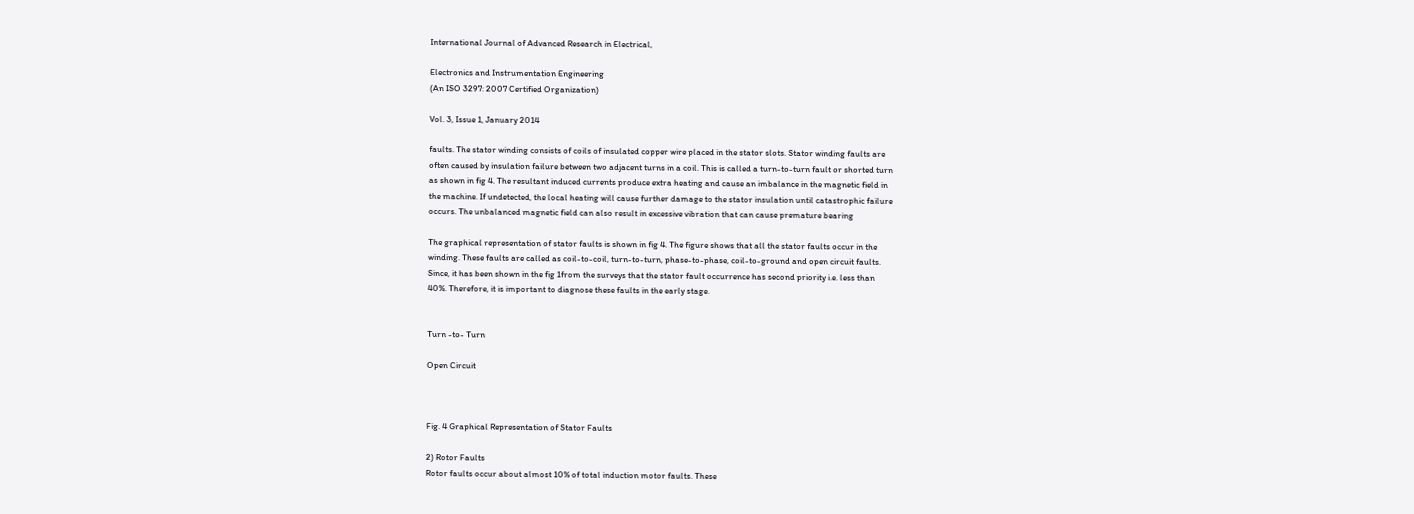International Journal of Advanced Research in Electrical,

Electronics and Instrumentation Engineering
(An ISO 3297: 2007 Certified Organization)

Vol. 3, Issue 1, January 2014

faults. The stator winding consists of coils of insulated copper wire placed in the stator slots. Stator winding faults are
often caused by insulation failure between two adjacent turns in a coil. This is called a turn-to-turn fault or shorted turn
as shown in fig 4. The resultant induced currents produce extra heating and cause an imbalance in the magnetic field in
the machine. If undetected, the local heating will cause further damage to the stator insulation until catastrophic failure
occurs. The unbalanced magnetic field can also result in excessive vibration that can cause premature bearing

The graphical representation of stator faults is shown in fig 4. The figure shows that all the stator faults occur in the
winding. These faults are called as coil-to-coil, turn-to-turn, phase-to-phase, coil-to-ground and open circuit faults.
Since, it has been shown in the fig 1from the surveys that the stator fault occurrence has second priority i.e. less than
40%. Therefore, it is important to diagnose these faults in the early stage.


Turn -to- Turn

Open Circuit



Fig. 4 Graphical Representation of Stator Faults

2) Rotor Faults
Rotor faults occur about almost 10% of total induction motor faults. These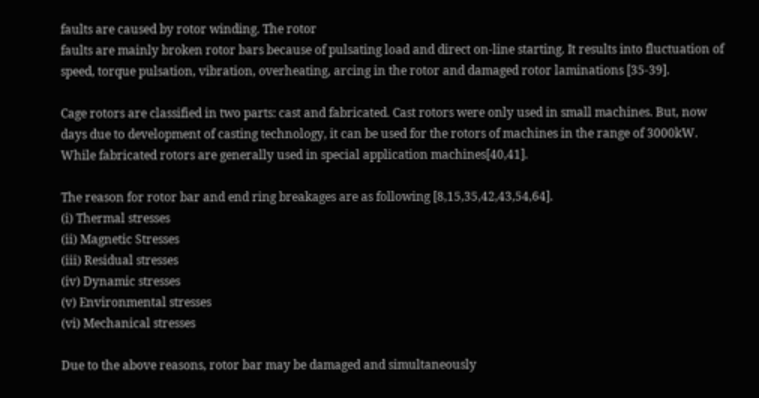faults are caused by rotor winding. The rotor
faults are mainly broken rotor bars because of pulsating load and direct on-line starting. It results into fluctuation of
speed, torque pulsation, vibration, overheating, arcing in the rotor and damaged rotor laminations [35-39].

Cage rotors are classified in two parts: cast and fabricated. Cast rotors were only used in small machines. But, now
days due to development of casting technology, it can be used for the rotors of machines in the range of 3000kW.
While fabricated rotors are generally used in special application machines[40,41].

The reason for rotor bar and end ring breakages are as following [8,15,35,42,43,54,64].
(i) Thermal stresses
(ii) Magnetic Stresses
(iii) Residual stresses
(iv) Dynamic stresses
(v) Environmental stresses
(vi) Mechanical stresses

Due to the above reasons, rotor bar may be damaged and simultaneously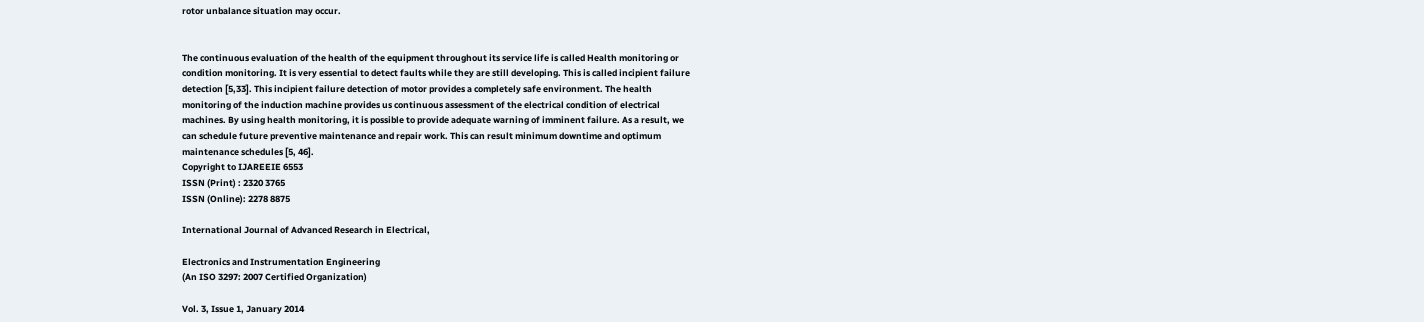rotor unbalance situation may occur.


The continuous evaluation of the health of the equipment throughout its service life is called Health monitoring or
condition monitoring. It is very essential to detect faults while they are still developing. This is called incipient failure
detection [5,33]. This incipient failure detection of motor provides a completely safe environment. The health
monitoring of the induction machine provides us continuous assessment of the electrical condition of electrical
machines. By using health monitoring, it is possible to provide adequate warning of imminent failure. As a result, we
can schedule future preventive maintenance and repair work. This can result minimum downtime and optimum
maintenance schedules [5, 46].
Copyright to IJAREEIE 6553
ISSN (Print) : 2320 3765
ISSN (Online): 2278 8875

International Journal of Advanced Research in Electrical,

Electronics and Instrumentation Engineering
(An ISO 3297: 2007 Certified Organization)

Vol. 3, Issue 1, January 2014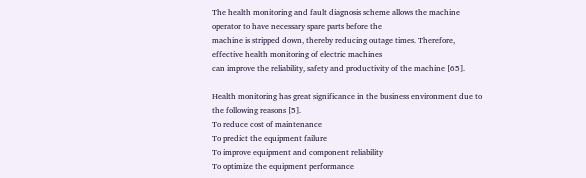The health monitoring and fault diagnosis scheme allows the machine operator to have necessary spare parts before the
machine is stripped down, thereby reducing outage times. Therefore, effective health monitoring of electric machines
can improve the reliability, safety and productivity of the machine [65].

Health monitoring has great significance in the business environment due to the following reasons [5].
To reduce cost of maintenance
To predict the equipment failure
To improve equipment and component reliability
To optimize the equipment performance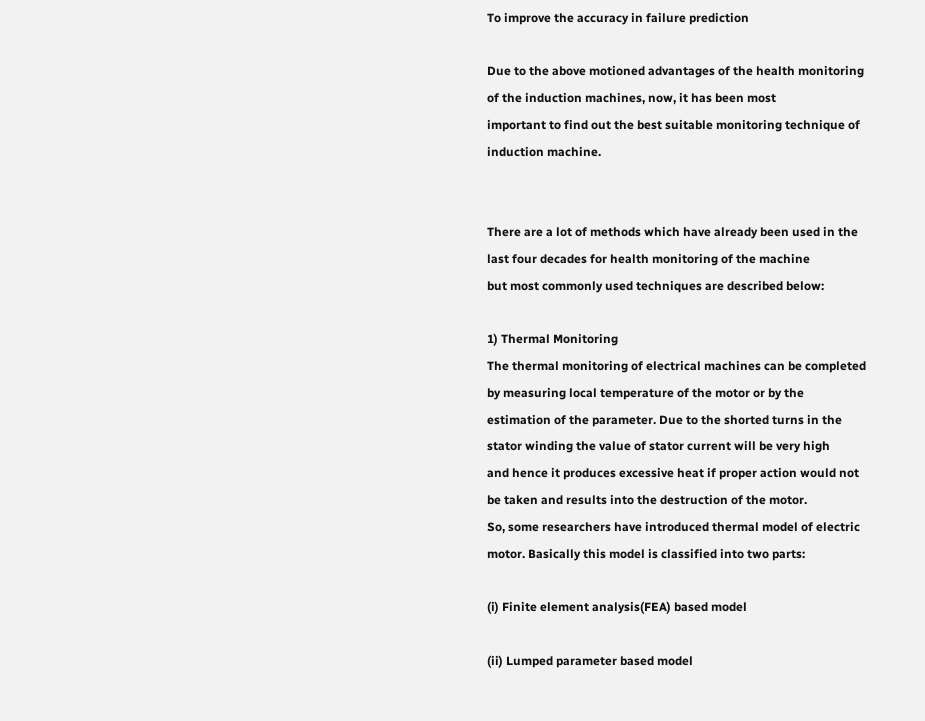To improve the accuracy in failure prediction

Due to the above motioned advantages of the health monitoring of the induction machines, now, it has been most
important to find out the best suitable monitoring technique of induction machine.


There are a lot of methods which have already been used in the last four decades for health monitoring of the machine
but most commonly used techniques are described below:

1) Thermal Monitoring
The thermal monitoring of electrical machines can be completed by measuring local temperature of the motor or by the
estimation of the parameter. Due to the shorted turns in the stator winding the value of stator current will be very high
and hence it produces excessive heat if proper action would not be taken and results into the destruction of the motor.
So, some researchers have introduced thermal model of electric motor. Basically this model is classified into two parts:

(i) Finite element analysis(FEA) based model

(ii) Lumped parameter based model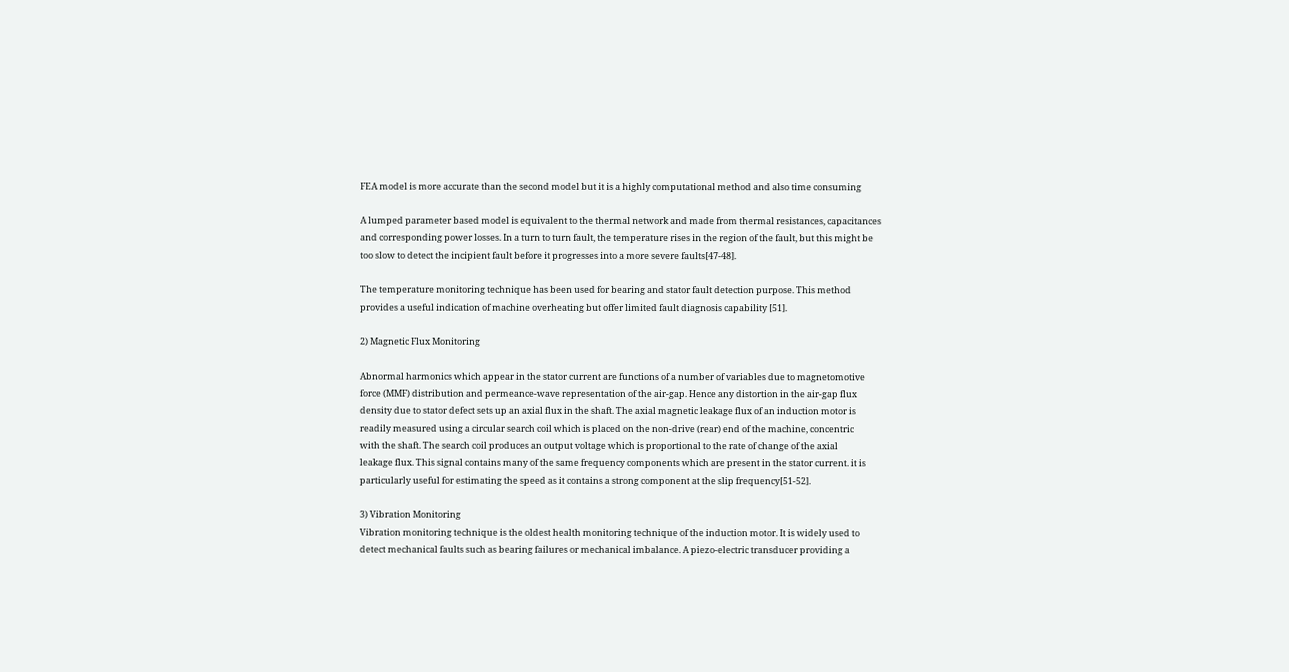FEA model is more accurate than the second model but it is a highly computational method and also time consuming

A lumped parameter based model is equivalent to the thermal network and made from thermal resistances, capacitances
and corresponding power losses. In a turn to turn fault, the temperature rises in the region of the fault, but this might be
too slow to detect the incipient fault before it progresses into a more severe faults[47-48].

The temperature monitoring technique has been used for bearing and stator fault detection purpose. This method
provides a useful indication of machine overheating but offer limited fault diagnosis capability [51].

2) Magnetic Flux Monitoring

Abnormal harmonics which appear in the stator current are functions of a number of variables due to magnetomotive
force (MMF) distribution and permeance-wave representation of the air-gap. Hence any distortion in the air-gap flux
density due to stator defect sets up an axial flux in the shaft. The axial magnetic leakage flux of an induction motor is
readily measured using a circular search coil which is placed on the non-drive (rear) end of the machine, concentric
with the shaft. The search coil produces an output voltage which is proportional to the rate of change of the axial
leakage flux. This signal contains many of the same frequency components which are present in the stator current. it is
particularly useful for estimating the speed as it contains a strong component at the slip frequency[51-52].

3) Vibration Monitoring
Vibration monitoring technique is the oldest health monitoring technique of the induction motor. It is widely used to
detect mechanical faults such as bearing failures or mechanical imbalance. A piezo-electric transducer providing a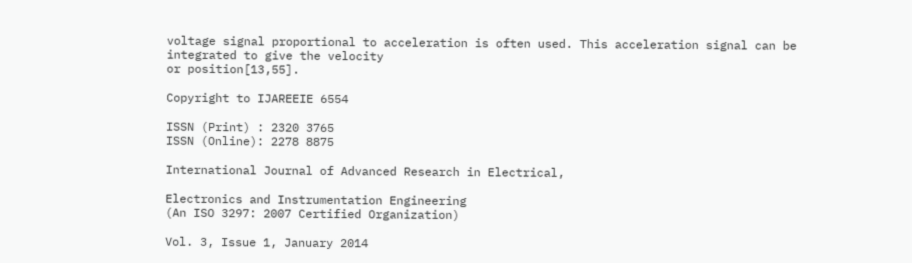voltage signal proportional to acceleration is often used. This acceleration signal can be integrated to give the velocity
or position[13,55].

Copyright to IJAREEIE 6554

ISSN (Print) : 2320 3765
ISSN (Online): 2278 8875

International Journal of Advanced Research in Electrical,

Electronics and Instrumentation Engineering
(An ISO 3297: 2007 Certified Organization)

Vol. 3, Issue 1, January 2014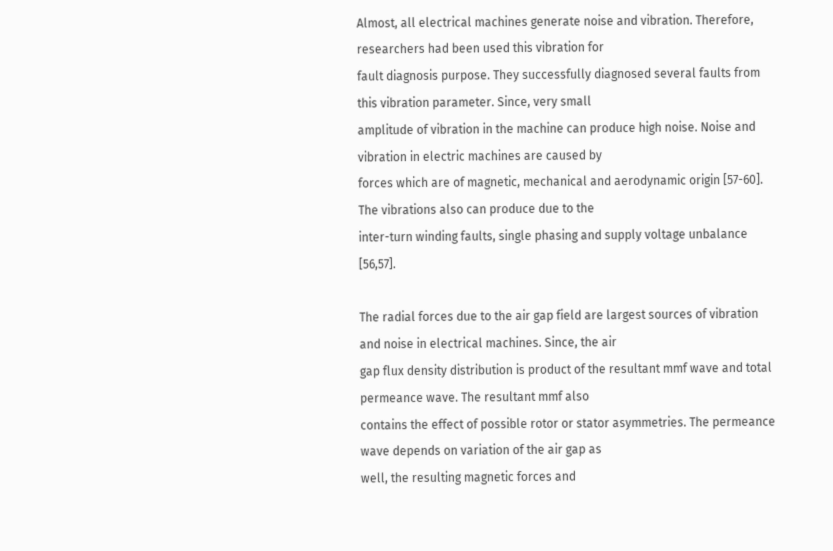Almost, all electrical machines generate noise and vibration. Therefore, researchers had been used this vibration for
fault diagnosis purpose. They successfully diagnosed several faults from this vibration parameter. Since, very small
amplitude of vibration in the machine can produce high noise. Noise and vibration in electric machines are caused by
forces which are of magnetic, mechanical and aerodynamic origin [57-60]. The vibrations also can produce due to the
inter-turn winding faults, single phasing and supply voltage unbalance [56,57].

The radial forces due to the air gap field are largest sources of vibration and noise in electrical machines. Since, the air
gap flux density distribution is product of the resultant mmf wave and total permeance wave. The resultant mmf also
contains the effect of possible rotor or stator asymmetries. The permeance wave depends on variation of the air gap as
well, the resulting magnetic forces and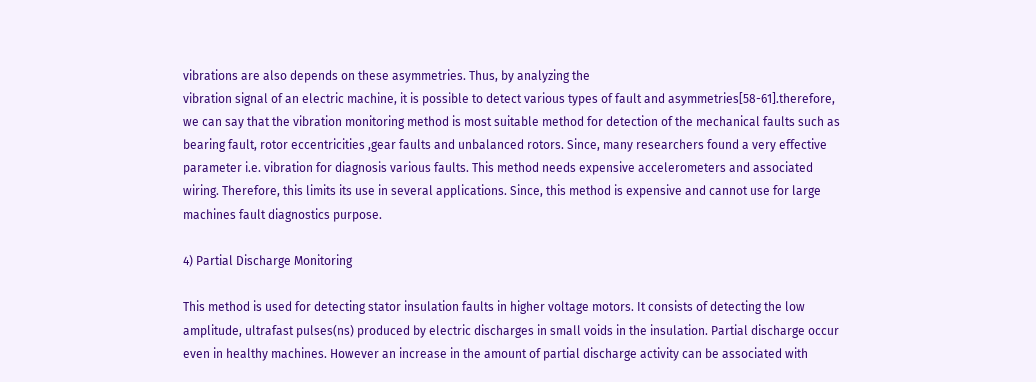vibrations are also depends on these asymmetries. Thus, by analyzing the
vibration signal of an electric machine, it is possible to detect various types of fault and asymmetries[58-61].therefore,
we can say that the vibration monitoring method is most suitable method for detection of the mechanical faults such as
bearing fault, rotor eccentricities ,gear faults and unbalanced rotors. Since, many researchers found a very effective
parameter i.e. vibration for diagnosis various faults. This method needs expensive accelerometers and associated
wiring. Therefore, this limits its use in several applications. Since, this method is expensive and cannot use for large
machines fault diagnostics purpose.

4) Partial Discharge Monitoring

This method is used for detecting stator insulation faults in higher voltage motors. It consists of detecting the low
amplitude, ultrafast pulses(ns) produced by electric discharges in small voids in the insulation. Partial discharge occur
even in healthy machines. However an increase in the amount of partial discharge activity can be associated with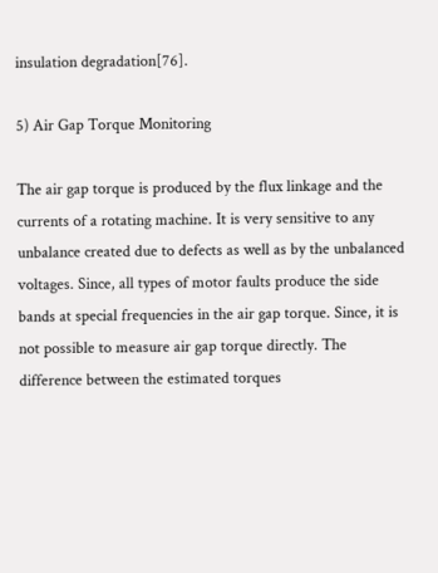insulation degradation[76].

5) Air Gap Torque Monitoring

The air gap torque is produced by the flux linkage and the currents of a rotating machine. It is very sensitive to any
unbalance created due to defects as well as by the unbalanced voltages. Since, all types of motor faults produce the side
bands at special frequencies in the air gap torque. Since, it is not possible to measure air gap torque directly. The
difference between the estimated torques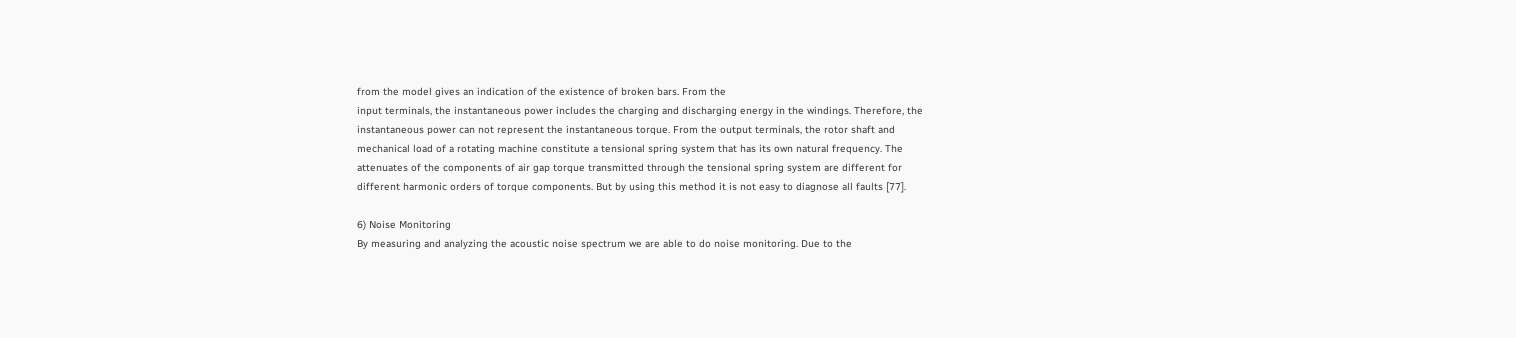from the model gives an indication of the existence of broken bars. From the
input terminals, the instantaneous power includes the charging and discharging energy in the windings. Therefore, the
instantaneous power can not represent the instantaneous torque. From the output terminals, the rotor shaft and
mechanical load of a rotating machine constitute a tensional spring system that has its own natural frequency. The
attenuates of the components of air gap torque transmitted through the tensional spring system are different for
different harmonic orders of torque components. But by using this method it is not easy to diagnose all faults [77].

6) Noise Monitoring
By measuring and analyzing the acoustic noise spectrum we are able to do noise monitoring. Due to the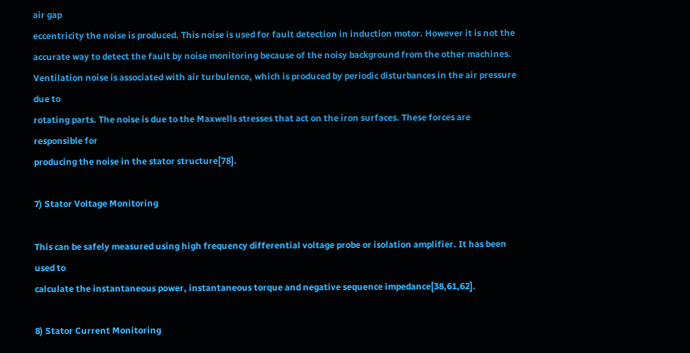air gap
eccentricity the noise is produced. This noise is used for fault detection in induction motor. However it is not the
accurate way to detect the fault by noise monitoring because of the noisy background from the other machines.
Ventilation noise is associated with air turbulence, which is produced by periodic disturbances in the air pressure due to
rotating parts. The noise is due to the Maxwells stresses that act on the iron surfaces. These forces are responsible for
producing the noise in the stator structure[78].

7) Stator Voltage Monitoring

This can be safely measured using high frequency differential voltage probe or isolation amplifier. It has been used to
calculate the instantaneous power, instantaneous torque and negative sequence impedance[38,61,62].

8) Stator Current Monitoring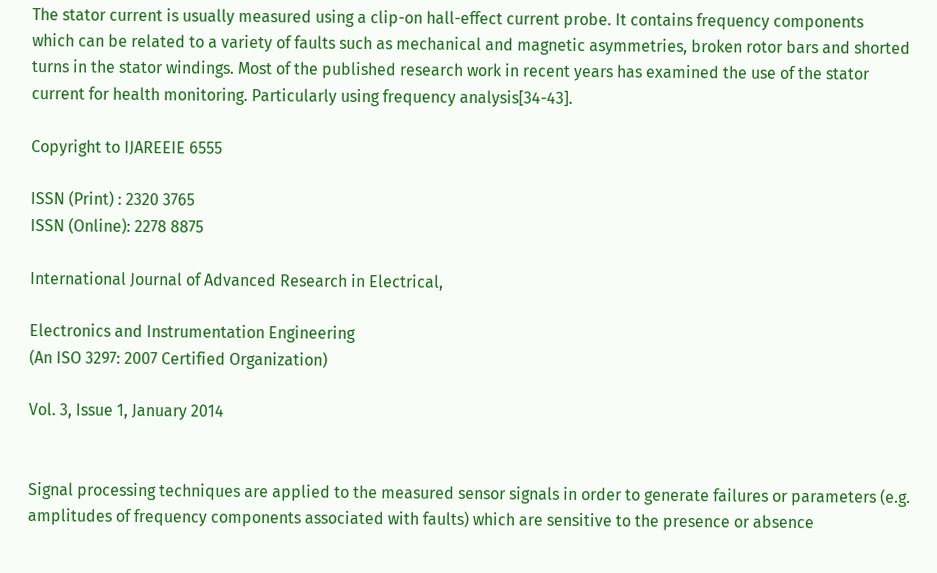The stator current is usually measured using a clip-on hall-effect current probe. It contains frequency components
which can be related to a variety of faults such as mechanical and magnetic asymmetries, broken rotor bars and shorted
turns in the stator windings. Most of the published research work in recent years has examined the use of the stator
current for health monitoring. Particularly using frequency analysis[34-43].

Copyright to IJAREEIE 6555

ISSN (Print) : 2320 3765
ISSN (Online): 2278 8875

International Journal of Advanced Research in Electrical,

Electronics and Instrumentation Engineering
(An ISO 3297: 2007 Certified Organization)

Vol. 3, Issue 1, January 2014


Signal processing techniques are applied to the measured sensor signals in order to generate failures or parameters (e.g.
amplitudes of frequency components associated with faults) which are sensitive to the presence or absence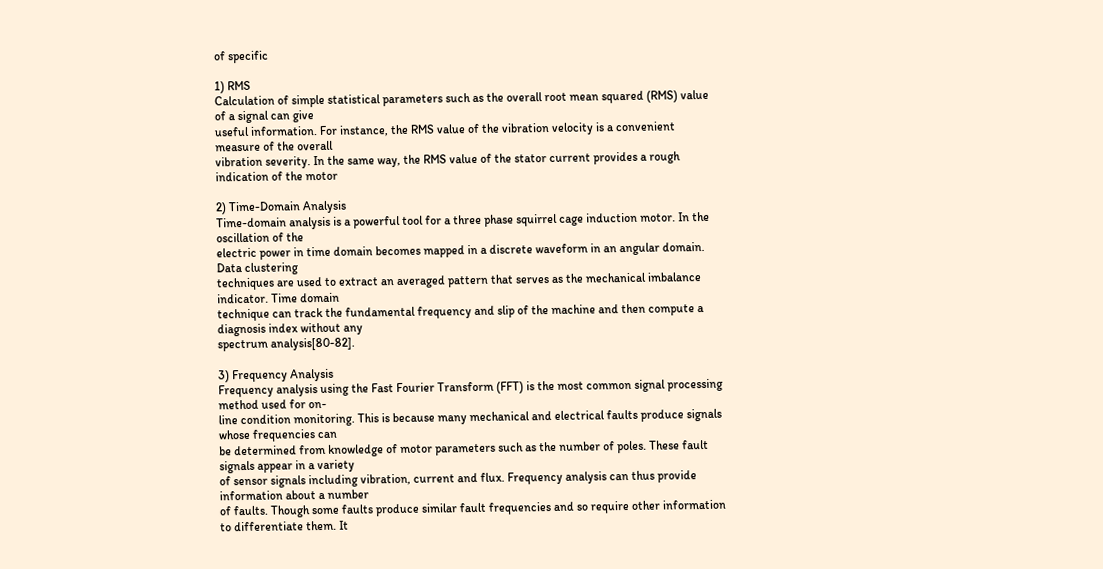of specific

1) RMS
Calculation of simple statistical parameters such as the overall root mean squared (RMS) value of a signal can give
useful information. For instance, the RMS value of the vibration velocity is a convenient measure of the overall
vibration severity. In the same way, the RMS value of the stator current provides a rough indication of the motor

2) Time-Domain Analysis
Time-domain analysis is a powerful tool for a three phase squirrel cage induction motor. In the oscillation of the
electric power in time domain becomes mapped in a discrete waveform in an angular domain. Data clustering
techniques are used to extract an averaged pattern that serves as the mechanical imbalance indicator. Time domain
technique can track the fundamental frequency and slip of the machine and then compute a diagnosis index without any
spectrum analysis[80-82].

3) Frequency Analysis
Frequency analysis using the Fast Fourier Transform (FFT) is the most common signal processing method used for on-
line condition monitoring. This is because many mechanical and electrical faults produce signals whose frequencies can
be determined from knowledge of motor parameters such as the number of poles. These fault signals appear in a variety
of sensor signals including vibration, current and flux. Frequency analysis can thus provide information about a number
of faults. Though some faults produce similar fault frequencies and so require other information to differentiate them. It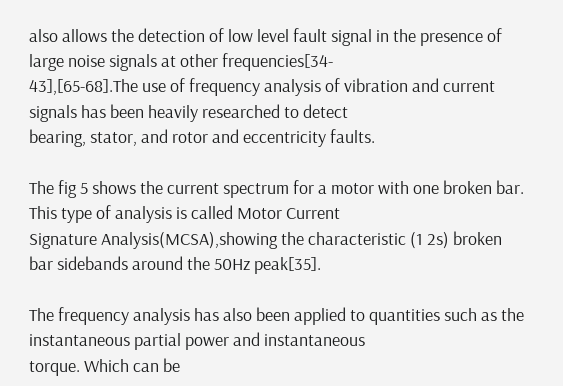also allows the detection of low level fault signal in the presence of large noise signals at other frequencies[34-
43],[65-68].The use of frequency analysis of vibration and current signals has been heavily researched to detect
bearing, stator, and rotor and eccentricity faults.

The fig 5 shows the current spectrum for a motor with one broken bar. This type of analysis is called Motor Current
Signature Analysis(MCSA),showing the characteristic (1 2s) broken bar sidebands around the 50Hz peak[35].

The frequency analysis has also been applied to quantities such as the instantaneous partial power and instantaneous
torque. Which can be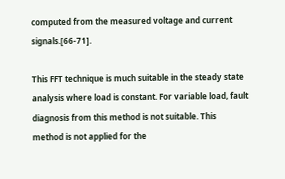computed from the measured voltage and current signals.[66-71].

This FFT technique is much suitable in the steady state analysis where load is constant. For variable load, fault
diagnosis from this method is not suitable. This method is not applied for the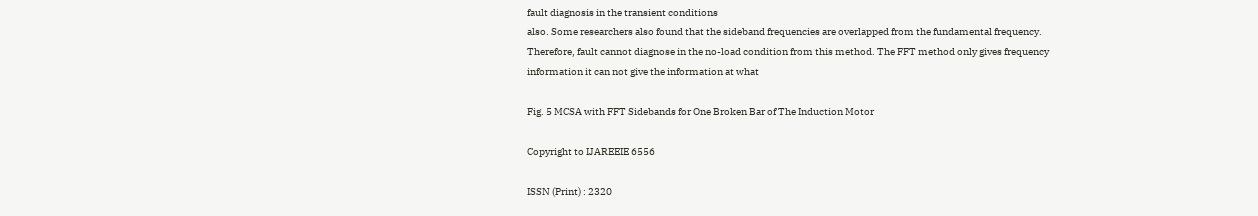fault diagnosis in the transient conditions
also. Some researchers also found that the sideband frequencies are overlapped from the fundamental frequency.
Therefore, fault cannot diagnose in the no-load condition from this method. The FFT method only gives frequency
information it can not give the information at what

Fig. 5 MCSA with FFT Sidebands for One Broken Bar of The Induction Motor

Copyright to IJAREEIE 6556

ISSN (Print) : 2320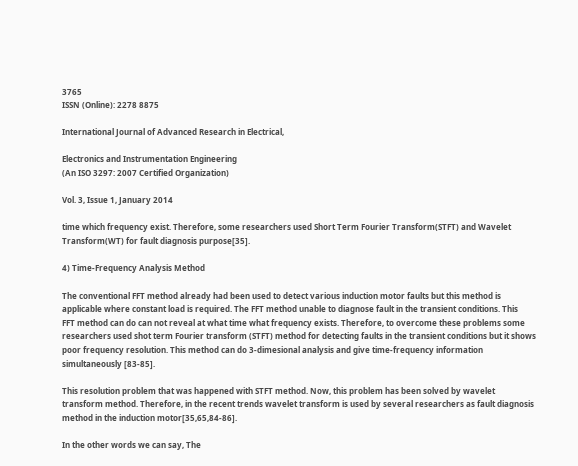3765
ISSN (Online): 2278 8875

International Journal of Advanced Research in Electrical,

Electronics and Instrumentation Engineering
(An ISO 3297: 2007 Certified Organization)

Vol. 3, Issue 1, January 2014

time which frequency exist. Therefore, some researchers used Short Term Fourier Transform(STFT) and Wavelet
Transform(WT) for fault diagnosis purpose[35].

4) Time-Frequency Analysis Method

The conventional FFT method already had been used to detect various induction motor faults but this method is
applicable where constant load is required. The FFT method unable to diagnose fault in the transient conditions. This
FFT method can do can not reveal at what time what frequency exists. Therefore, to overcome these problems some
researchers used shot term Fourier transform (STFT) method for detecting faults in the transient conditions but it shows
poor frequency resolution. This method can do 3-dimesional analysis and give time-frequency information
simultaneously [83-85].

This resolution problem that was happened with STFT method. Now, this problem has been solved by wavelet
transform method. Therefore, in the recent trends wavelet transform is used by several researchers as fault diagnosis
method in the induction motor[35,65,84-86].

In the other words we can say, The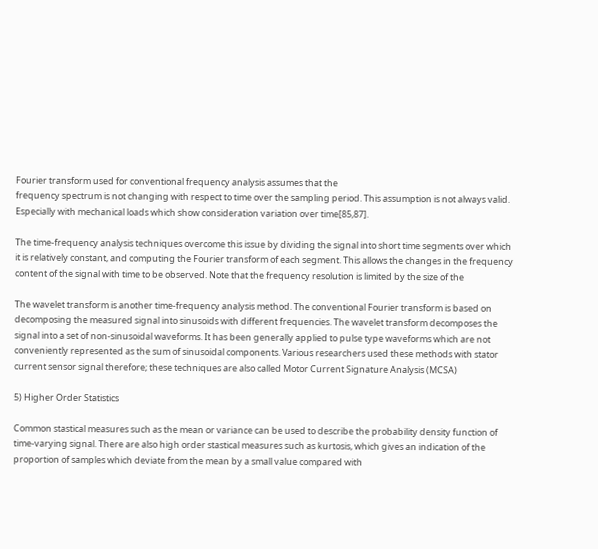Fourier transform used for conventional frequency analysis assumes that the
frequency spectrum is not changing with respect to time over the sampling period. This assumption is not always valid.
Especially with mechanical loads which show consideration variation over time[85,87].

The time-frequency analysis techniques overcome this issue by dividing the signal into short time segments over which
it is relatively constant, and computing the Fourier transform of each segment. This allows the changes in the frequency
content of the signal with time to be observed. Note that the frequency resolution is limited by the size of the

The wavelet transform is another time-frequency analysis method. The conventional Fourier transform is based on
decomposing the measured signal into sinusoids with different frequencies. The wavelet transform decomposes the
signal into a set of non-sinusoidal waveforms. It has been generally applied to pulse type waveforms which are not
conveniently represented as the sum of sinusoidal components. Various researchers used these methods with stator
current sensor signal therefore; these techniques are also called Motor Current Signature Analysis (MCSA)

5) Higher Order Statistics

Common stastical measures such as the mean or variance can be used to describe the probability density function of
time-varying signal. There are also high order stastical measures such as kurtosis, which gives an indication of the
proportion of samples which deviate from the mean by a small value compared with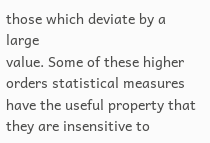those which deviate by a large
value. Some of these higher orders statistical measures have the useful property that they are insensitive to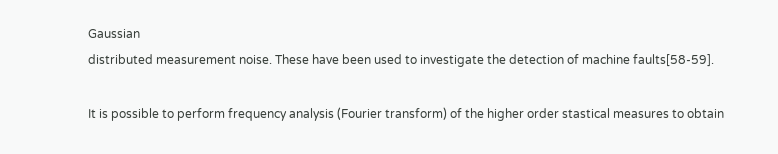Gaussian
distributed measurement noise. These have been used to investigate the detection of machine faults[58-59].

It is possible to perform frequency analysis (Fourier transform) of the higher order stastical measures to obtain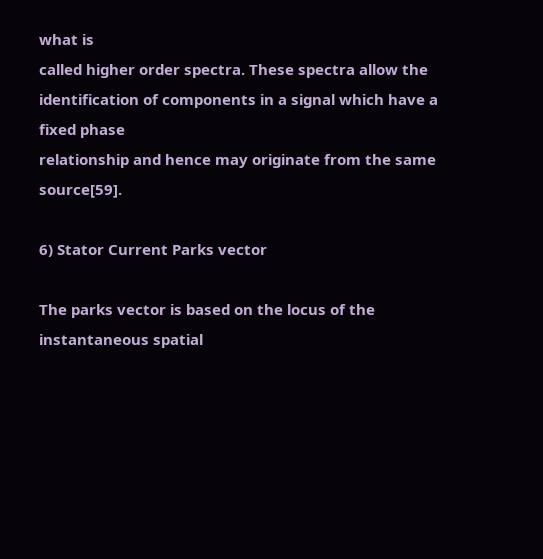what is
called higher order spectra. These spectra allow the identification of components in a signal which have a fixed phase
relationship and hence may originate from the same source[59].

6) Stator Current Parks vector

The parks vector is based on the locus of the instantaneous spatial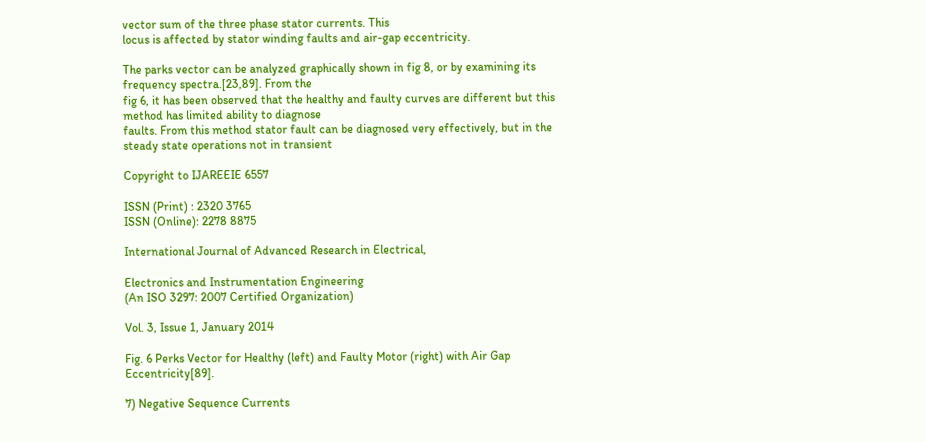vector sum of the three phase stator currents. This
locus is affected by stator winding faults and air-gap eccentricity.

The parks vector can be analyzed graphically shown in fig 8, or by examining its frequency spectra.[23,89]. From the
fig 6, it has been observed that the healthy and faulty curves are different but this method has limited ability to diagnose
faults. From this method stator fault can be diagnosed very effectively, but in the steady state operations not in transient

Copyright to IJAREEIE 6557

ISSN (Print) : 2320 3765
ISSN (Online): 2278 8875

International Journal of Advanced Research in Electrical,

Electronics and Instrumentation Engineering
(An ISO 3297: 2007 Certified Organization)

Vol. 3, Issue 1, January 2014

Fig. 6 Perks Vector for Healthy (left) and Faulty Motor (right) with Air Gap Eccentricity[89].

7) Negative Sequence Currents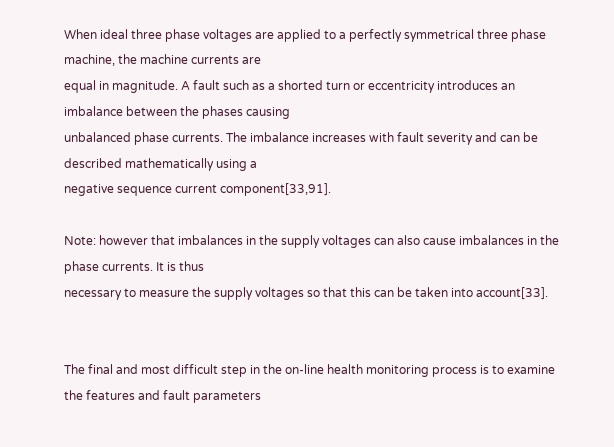When ideal three phase voltages are applied to a perfectly symmetrical three phase machine, the machine currents are
equal in magnitude. A fault such as a shorted turn or eccentricity introduces an imbalance between the phases causing
unbalanced phase currents. The imbalance increases with fault severity and can be described mathematically using a
negative sequence current component[33,91].

Note: however that imbalances in the supply voltages can also cause imbalances in the phase currents. It is thus
necessary to measure the supply voltages so that this can be taken into account[33].


The final and most difficult step in the on-line health monitoring process is to examine the features and fault parameters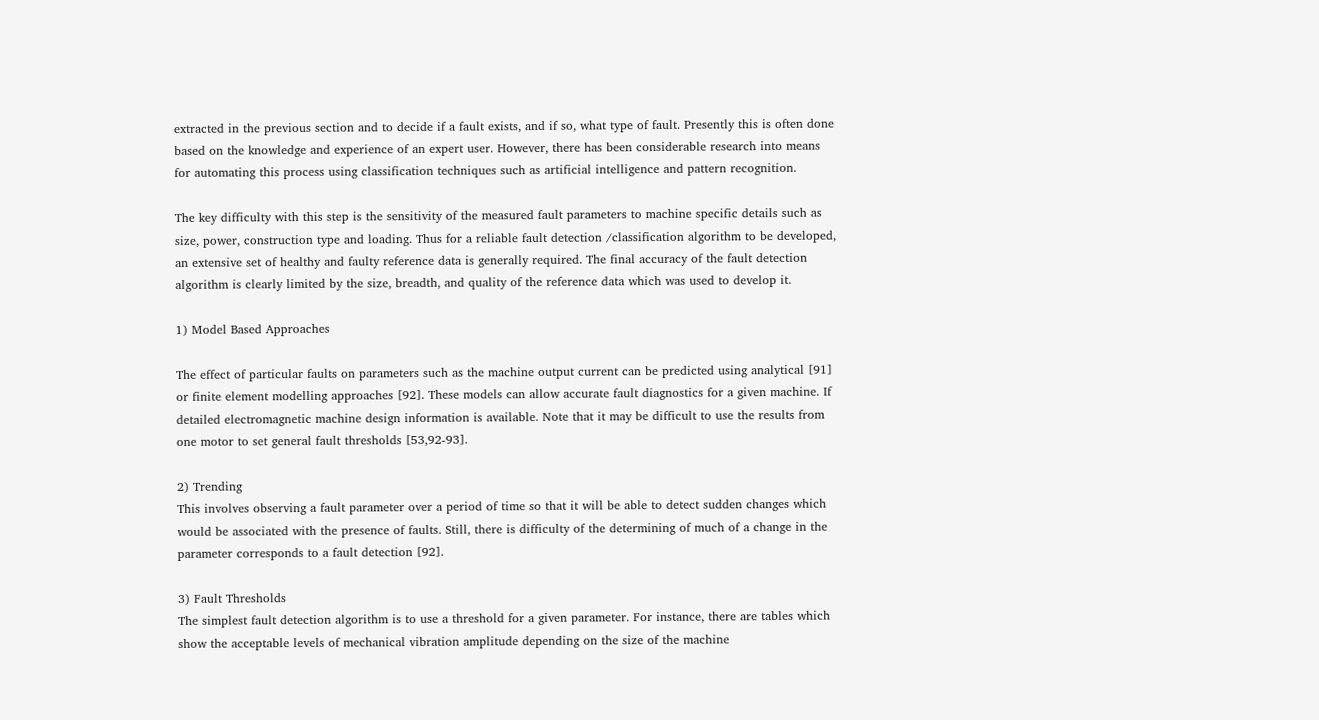extracted in the previous section and to decide if a fault exists, and if so, what type of fault. Presently this is often done
based on the knowledge and experience of an expert user. However, there has been considerable research into means
for automating this process using classification techniques such as artificial intelligence and pattern recognition.

The key difficulty with this step is the sensitivity of the measured fault parameters to machine specific details such as
size, power, construction type and loading. Thus for a reliable fault detection /classification algorithm to be developed,
an extensive set of healthy and faulty reference data is generally required. The final accuracy of the fault detection
algorithm is clearly limited by the size, breadth, and quality of the reference data which was used to develop it.

1) Model Based Approaches

The effect of particular faults on parameters such as the machine output current can be predicted using analytical [91]
or finite element modelling approaches [92]. These models can allow accurate fault diagnostics for a given machine. If
detailed electromagnetic machine design information is available. Note that it may be difficult to use the results from
one motor to set general fault thresholds [53,92-93].

2) Trending
This involves observing a fault parameter over a period of time so that it will be able to detect sudden changes which
would be associated with the presence of faults. Still, there is difficulty of the determining of much of a change in the
parameter corresponds to a fault detection [92].

3) Fault Thresholds
The simplest fault detection algorithm is to use a threshold for a given parameter. For instance, there are tables which
show the acceptable levels of mechanical vibration amplitude depending on the size of the machine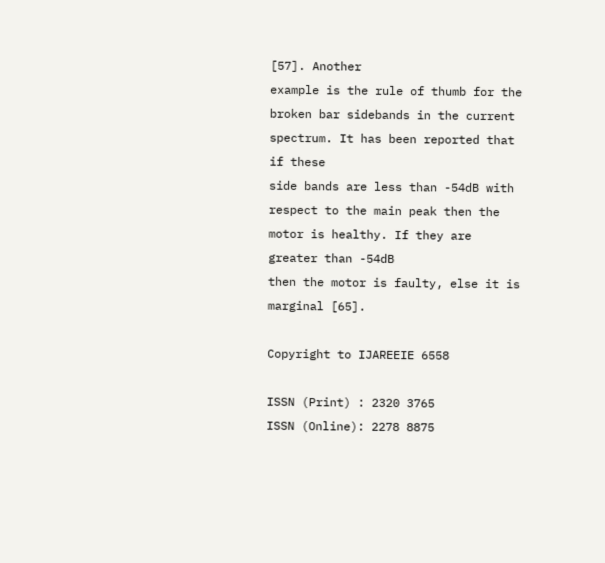[57]. Another
example is the rule of thumb for the broken bar sidebands in the current spectrum. It has been reported that if these
side bands are less than -54dB with respect to the main peak then the motor is healthy. If they are greater than -54dB
then the motor is faulty, else it is marginal [65].

Copyright to IJAREEIE 6558

ISSN (Print) : 2320 3765
ISSN (Online): 2278 8875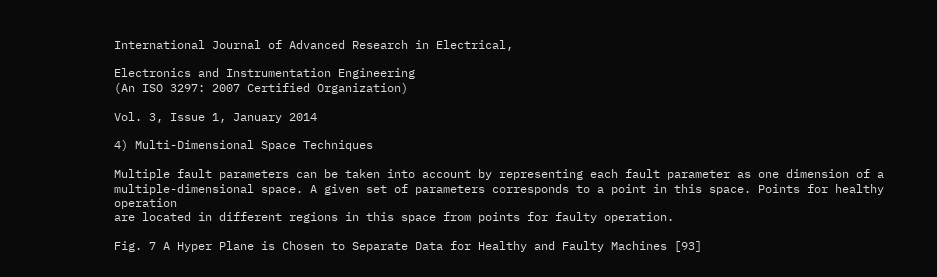International Journal of Advanced Research in Electrical,

Electronics and Instrumentation Engineering
(An ISO 3297: 2007 Certified Organization)

Vol. 3, Issue 1, January 2014

4) Multi-Dimensional Space Techniques

Multiple fault parameters can be taken into account by representing each fault parameter as one dimension of a
multiple-dimensional space. A given set of parameters corresponds to a point in this space. Points for healthy operation
are located in different regions in this space from points for faulty operation.

Fig. 7 A Hyper Plane is Chosen to Separate Data for Healthy and Faulty Machines [93]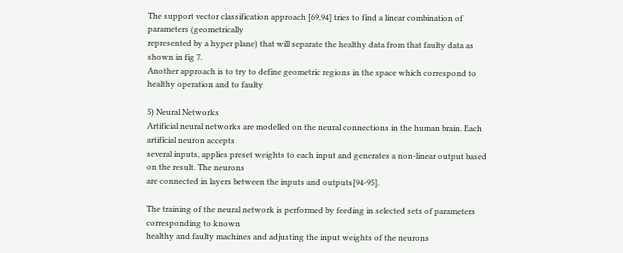The support vector classification approach [69,94] tries to find a linear combination of parameters (geometrically
represented by a hyper plane) that will separate the healthy data from that faulty data as shown in fig 7.
Another approach is to try to define geometric regions in the space which correspond to healthy operation and to faulty

5) Neural Networks
Artificial neural networks are modelled on the neural connections in the human brain. Each artificial neuron accepts
several inputs, applies preset weights to each input and generates a non-linear output based on the result. The neurons
are connected in layers between the inputs and outputs[94-95].

The training of the neural network is performed by feeding in selected sets of parameters corresponding to known
healthy and faulty machines and adjusting the input weights of the neurons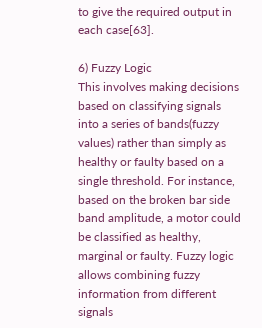to give the required output in each case[63].

6) Fuzzy Logic
This involves making decisions based on classifying signals into a series of bands(fuzzy values) rather than simply as
healthy or faulty based on a single threshold. For instance, based on the broken bar side band amplitude, a motor could
be classified as healthy, marginal or faulty. Fuzzy logic allows combining fuzzy information from different signals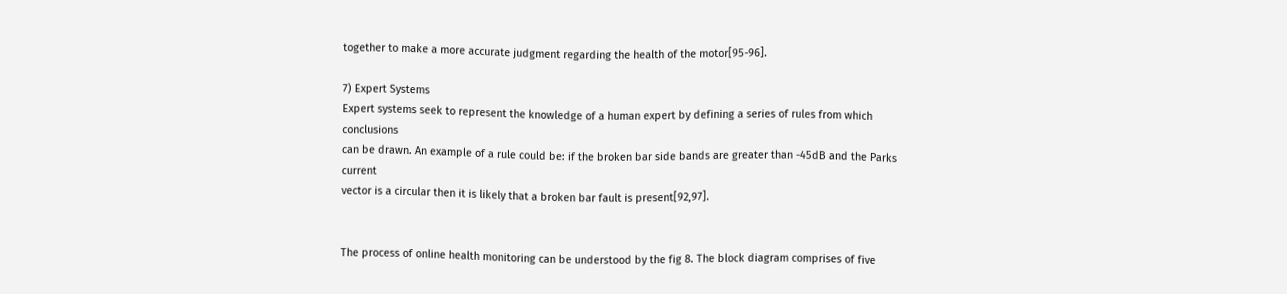together to make a more accurate judgment regarding the health of the motor[95-96].

7) Expert Systems
Expert systems seek to represent the knowledge of a human expert by defining a series of rules from which conclusions
can be drawn. An example of a rule could be: if the broken bar side bands are greater than -45dB and the Parks current
vector is a circular then it is likely that a broken bar fault is present[92,97].


The process of online health monitoring can be understood by the fig 8. The block diagram comprises of five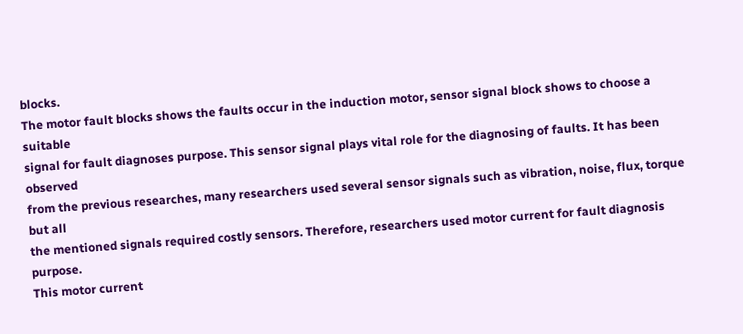blocks.
The motor fault blocks shows the faults occur in the induction motor, sensor signal block shows to choose a suitable
signal for fault diagnoses purpose. This sensor signal plays vital role for the diagnosing of faults. It has been observed
from the previous researches, many researchers used several sensor signals such as vibration, noise, flux, torque but all
the mentioned signals required costly sensors. Therefore, researchers used motor current for fault diagnosis purpose.
This motor current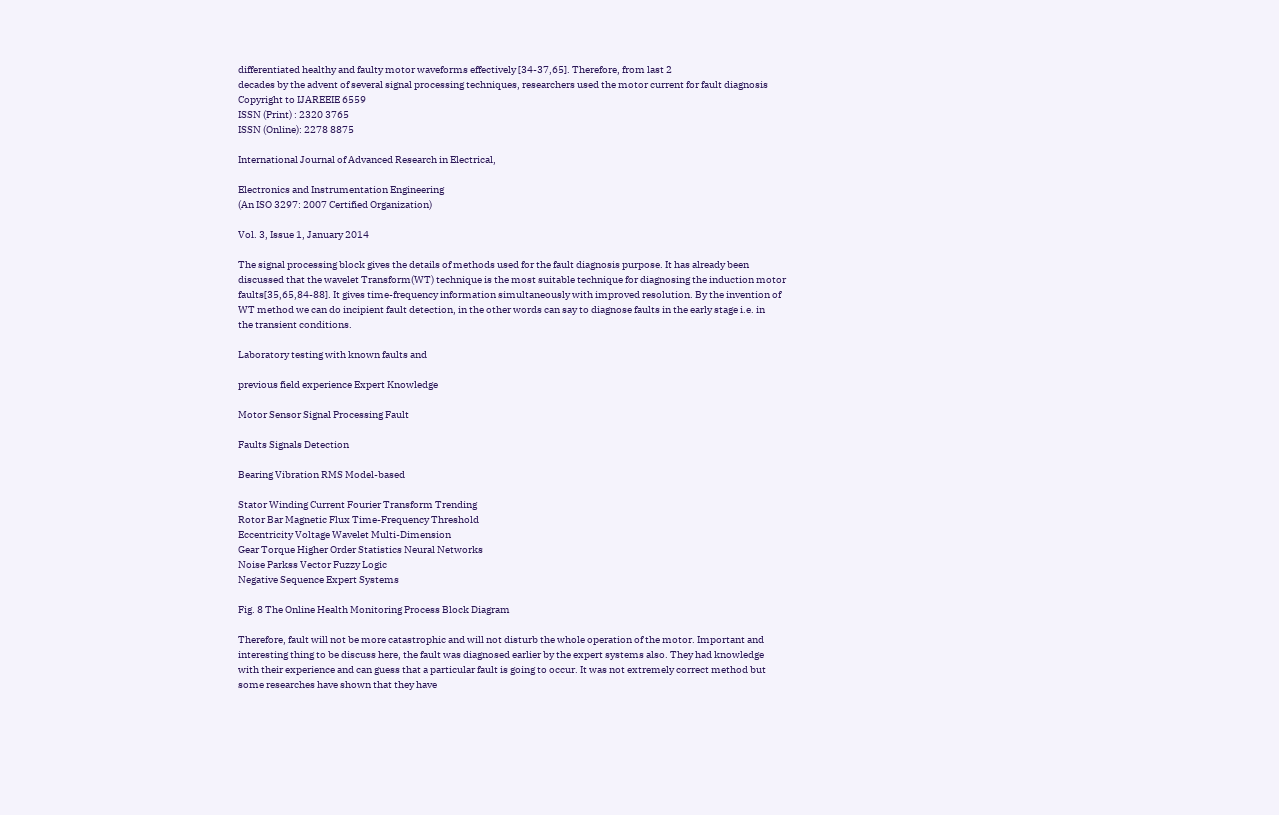differentiated healthy and faulty motor waveforms effectively [34-37,65]. Therefore, from last 2
decades by the advent of several signal processing techniques, researchers used the motor current for fault diagnosis
Copyright to IJAREEIE 6559
ISSN (Print) : 2320 3765
ISSN (Online): 2278 8875

International Journal of Advanced Research in Electrical,

Electronics and Instrumentation Engineering
(An ISO 3297: 2007 Certified Organization)

Vol. 3, Issue 1, January 2014

The signal processing block gives the details of methods used for the fault diagnosis purpose. It has already been
discussed that the wavelet Transform(WT) technique is the most suitable technique for diagnosing the induction motor
faults[35,65,84-88]. It gives time-frequency information simultaneously with improved resolution. By the invention of
WT method we can do incipient fault detection, in the other words can say to diagnose faults in the early stage i.e. in
the transient conditions.

Laboratory testing with known faults and

previous field experience Expert Knowledge

Motor Sensor Signal Processing Fault

Faults Signals Detection

Bearing Vibration RMS Model-based

Stator Winding Current Fourier Transform Trending
Rotor Bar Magnetic Flux Time-Frequency Threshold
Eccentricity Voltage Wavelet Multi-Dimension
Gear Torque Higher Order Statistics Neural Networks
Noise Parkss Vector Fuzzy Logic
Negative Sequence Expert Systems

Fig. 8 The Online Health Monitoring Process Block Diagram

Therefore, fault will not be more catastrophic and will not disturb the whole operation of the motor. Important and
interesting thing to be discuss here, the fault was diagnosed earlier by the expert systems also. They had knowledge
with their experience and can guess that a particular fault is going to occur. It was not extremely correct method but
some researches have shown that they have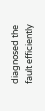diagnosed the fault efficiently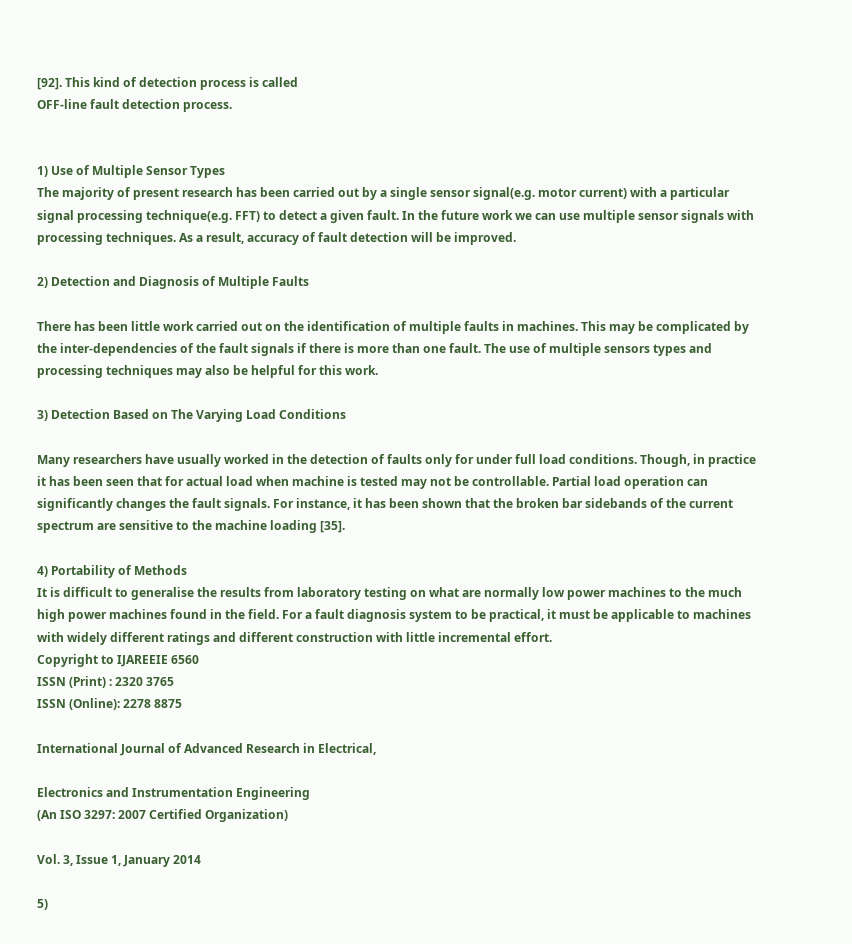[92]. This kind of detection process is called
OFF-line fault detection process.


1) Use of Multiple Sensor Types
The majority of present research has been carried out by a single sensor signal(e.g. motor current) with a particular
signal processing technique(e.g. FFT) to detect a given fault. In the future work we can use multiple sensor signals with
processing techniques. As a result, accuracy of fault detection will be improved.

2) Detection and Diagnosis of Multiple Faults

There has been little work carried out on the identification of multiple faults in machines. This may be complicated by
the inter-dependencies of the fault signals if there is more than one fault. The use of multiple sensors types and
processing techniques may also be helpful for this work.

3) Detection Based on The Varying Load Conditions

Many researchers have usually worked in the detection of faults only for under full load conditions. Though, in practice
it has been seen that for actual load when machine is tested may not be controllable. Partial load operation can
significantly changes the fault signals. For instance, it has been shown that the broken bar sidebands of the current
spectrum are sensitive to the machine loading [35].

4) Portability of Methods
It is difficult to generalise the results from laboratory testing on what are normally low power machines to the much
high power machines found in the field. For a fault diagnosis system to be practical, it must be applicable to machines
with widely different ratings and different construction with little incremental effort.
Copyright to IJAREEIE 6560
ISSN (Print) : 2320 3765
ISSN (Online): 2278 8875

International Journal of Advanced Research in Electrical,

Electronics and Instrumentation Engineering
(An ISO 3297: 2007 Certified Organization)

Vol. 3, Issue 1, January 2014

5)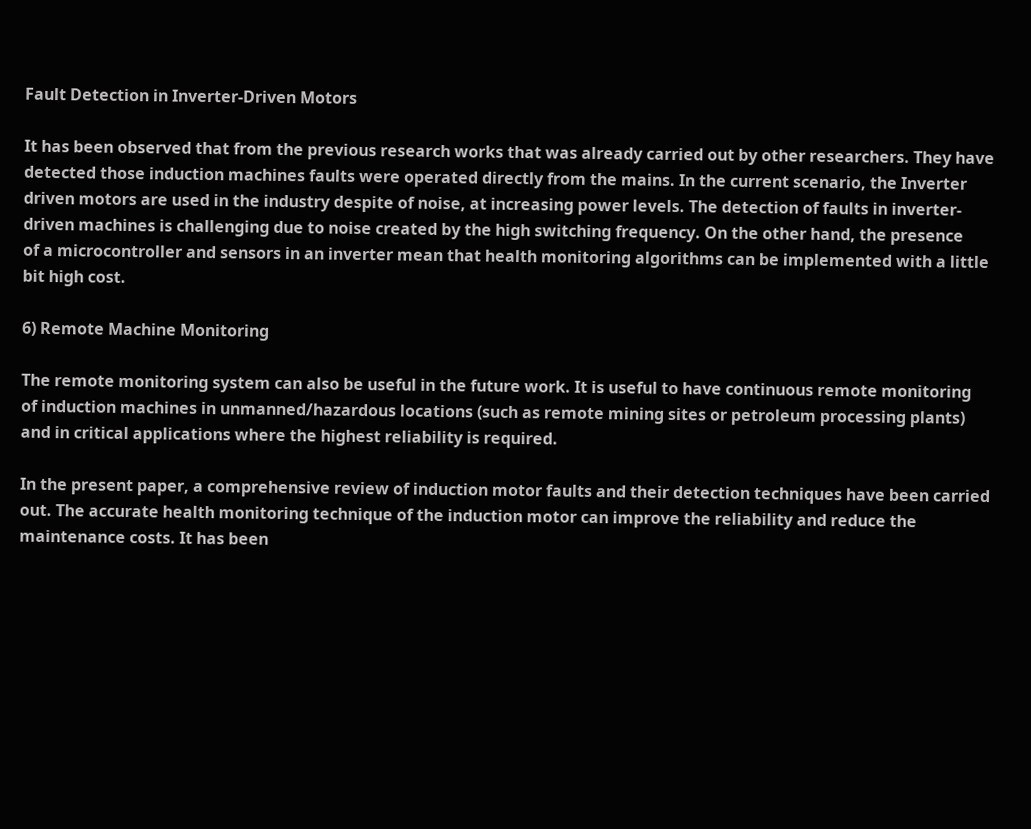Fault Detection in Inverter-Driven Motors

It has been observed that from the previous research works that was already carried out by other researchers. They have
detected those induction machines faults were operated directly from the mains. In the current scenario, the Inverter
driven motors are used in the industry despite of noise, at increasing power levels. The detection of faults in inverter-
driven machines is challenging due to noise created by the high switching frequency. On the other hand, the presence
of a microcontroller and sensors in an inverter mean that health monitoring algorithms can be implemented with a little
bit high cost.

6) Remote Machine Monitoring

The remote monitoring system can also be useful in the future work. It is useful to have continuous remote monitoring
of induction machines in unmanned/hazardous locations (such as remote mining sites or petroleum processing plants)
and in critical applications where the highest reliability is required.

In the present paper, a comprehensive review of induction motor faults and their detection techniques have been carried
out. The accurate health monitoring technique of the induction motor can improve the reliability and reduce the
maintenance costs. It has been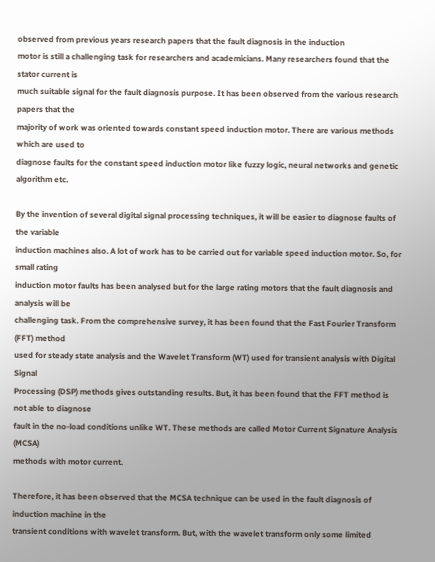observed from previous years research papers that the fault diagnosis in the induction
motor is still a challenging task for researchers and academicians. Many researchers found that the stator current is
much suitable signal for the fault diagnosis purpose. It has been observed from the various research papers that the
majority of work was oriented towards constant speed induction motor. There are various methods which are used to
diagnose faults for the constant speed induction motor like fuzzy logic, neural networks and genetic algorithm etc.

By the invention of several digital signal processing techniques, it will be easier to diagnose faults of the variable
induction machines also. A lot of work has to be carried out for variable speed induction motor. So, for small rating
induction motor faults has been analysed but for the large rating motors that the fault diagnosis and analysis will be
challenging task. From the comprehensive survey, it has been found that the Fast Fourier Transform (FFT) method
used for steady state analysis and the Wavelet Transform (WT) used for transient analysis with Digital Signal
Processing (DSP) methods gives outstanding results. But, it has been found that the FFT method is not able to diagnose
fault in the no-load conditions unlike WT. These methods are called Motor Current Signature Analysis (MCSA)
methods with motor current.

Therefore, it has been observed that the MCSA technique can be used in the fault diagnosis of induction machine in the
transient conditions with wavelet transform. But, with the wavelet transform only some limited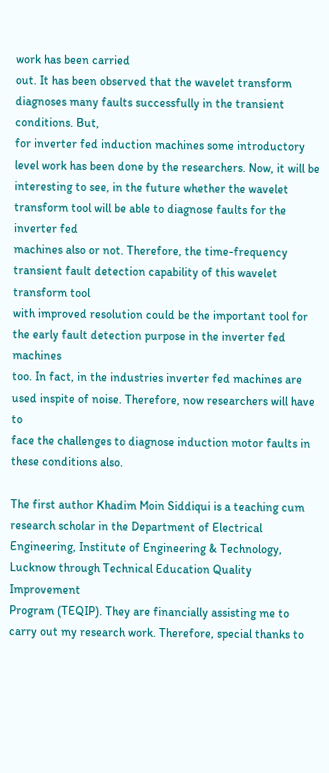work has been carried
out. It has been observed that the wavelet transform diagnoses many faults successfully in the transient conditions. But,
for inverter fed induction machines some introductory level work has been done by the researchers. Now, it will be
interesting to see, in the future whether the wavelet transform tool will be able to diagnose faults for the inverter fed
machines also or not. Therefore, the time-frequency transient fault detection capability of this wavelet transform tool
with improved resolution could be the important tool for the early fault detection purpose in the inverter fed machines
too. In fact, in the industries inverter fed machines are used inspite of noise. Therefore, now researchers will have to
face the challenges to diagnose induction motor faults in these conditions also.

The first author Khadim Moin Siddiqui is a teaching cum research scholar in the Department of Electrical
Engineering, Institute of Engineering & Technology, Lucknow through Technical Education Quality Improvement
Program (TEQIP). They are financially assisting me to carry out my research work. Therefore, special thanks to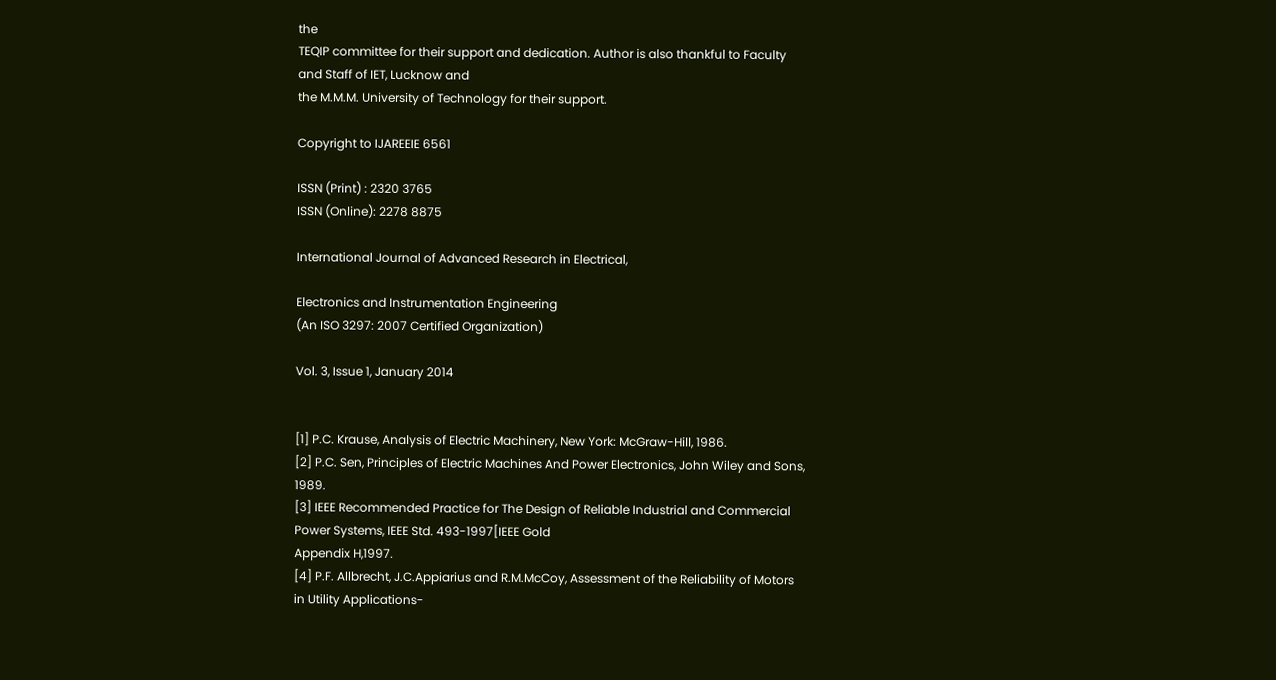the
TEQIP committee for their support and dedication. Author is also thankful to Faculty and Staff of IET, Lucknow and
the M.M.M. University of Technology for their support.

Copyright to IJAREEIE 6561

ISSN (Print) : 2320 3765
ISSN (Online): 2278 8875

International Journal of Advanced Research in Electrical,

Electronics and Instrumentation Engineering
(An ISO 3297: 2007 Certified Organization)

Vol. 3, Issue 1, January 2014


[1] P.C. Krause, Analysis of Electric Machinery, New York: McGraw-Hill, 1986.
[2] P.C. Sen, Principles of Electric Machines And Power Electronics, John Wiley and Sons, 1989.
[3] IEEE Recommended Practice for The Design of Reliable Industrial and Commercial Power Systems, IEEE Std. 493-1997[IEEE Gold
Appendix H,1997.
[4] P.F. Allbrecht, J.C.Appiarius and R.M.McCoy, Assessment of the Reliability of Motors in Utility Applications-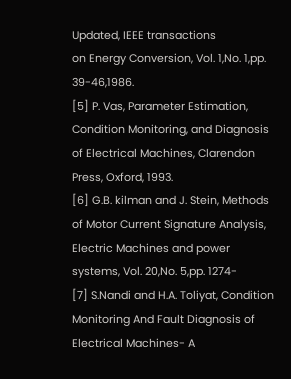Updated, IEEE transactions
on Energy Conversion, Vol. 1,No. 1,pp. 39-46,1986.
[5] P. Vas, Parameter Estimation, Condition Monitoring, and Diagnosis of Electrical Machines, Clarendon Press, Oxford, 1993.
[6] G.B. kilman and J. Stein, Methods of Motor Current Signature Analysis, Electric Machines and power systems, Vol. 20,No. 5,pp. 1274-
[7] S.Nandi and H.A. Toliyat, Condition Monitoring And Fault Diagnosis of Electrical Machines- A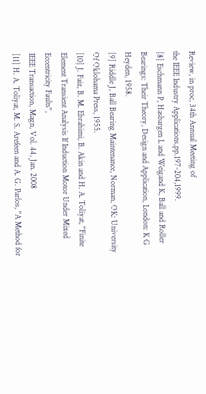Review, in proc, 34th Annual Meeting of
the IEEE Industry Applications,pp.197-204,1999.
[8] Eschmann P, Hasbargen L and Weigand K, Ball and Roller Bearings: Their Theory, Design and Application, London: K G Heyden, 1958.
[9] Riddle J, Ball Bearing Maintenance, Norman, OK: University Of Oklohama Press, 1955.
[10] J. Faiz, B. M. Ebrahimi, B. Akin and H. A. Toliyat, "Finite Element Transient Analysis If Induction Motor Under Mixed Eccentricity Faults",
IEEE Transaction, Magn, Vol. 44, Jan. 2008
[11] H. A. Toliyat, M. S. Arefeen and A. G. Parlos, "A Method for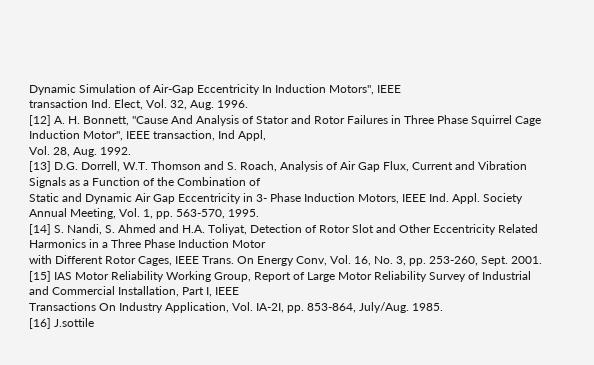Dynamic Simulation of Air-Gap Eccentricity In Induction Motors", IEEE
transaction Ind. Elect, Vol. 32, Aug. 1996.
[12] A. H. Bonnett, "Cause And Analysis of Stator and Rotor Failures in Three Phase Squirrel Cage Induction Motor", IEEE transaction, Ind Appl,
Vol. 28, Aug. 1992.
[13] D.G. Dorrell, W.T. Thomson and S. Roach, Analysis of Air Gap Flux, Current and Vibration Signals as a Function of the Combination of
Static and Dynamic Air Gap Eccentricity in 3- Phase Induction Motors, IEEE Ind. Appl. Society Annual Meeting, Vol. 1, pp. 563-570, 1995.
[14] S. Nandi, S. Ahmed and H.A. Toliyat, Detection of Rotor Slot and Other Eccentricity Related Harmonics in a Three Phase Induction Motor
with Different Rotor Cages, IEEE Trans. On Energy Conv, Vol. 16, No. 3, pp. 253-260, Sept. 2001.
[15] IAS Motor Reliability Working Group, Report of Large Motor Reliability Survey of Industrial and Commercial Installation, Part I, IEEE
Transactions On Industry Application, Vol. IA-2I, pp. 853-864, July/Aug. 1985.
[16] J.sottile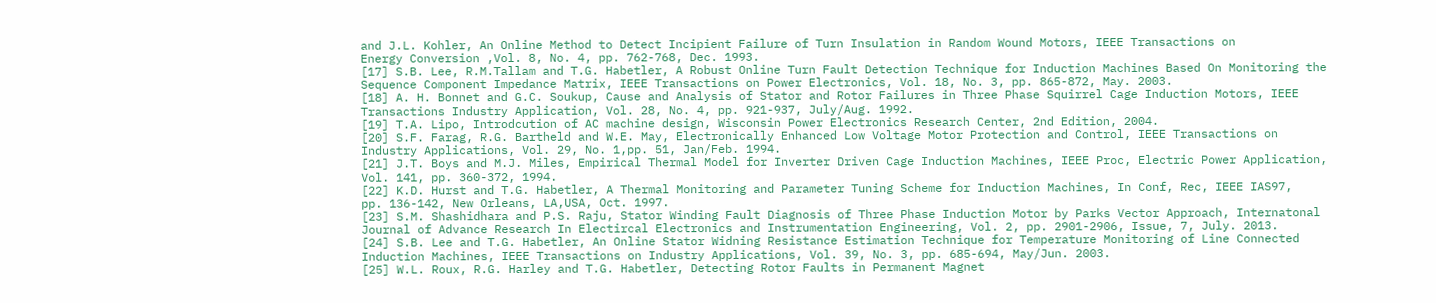and J.L. Kohler, An Online Method to Detect Incipient Failure of Turn Insulation in Random Wound Motors, IEEE Transactions on
Energy Conversion ,Vol. 8, No. 4, pp. 762-768, Dec. 1993.
[17] S.B. Lee, R.M.Tallam and T.G. Habetler, A Robust Online Turn Fault Detection Technique for Induction Machines Based On Monitoring the
Sequence Component Impedance Matrix, IEEE Transactions on Power Electronics, Vol. 18, No. 3, pp. 865-872, May. 2003.
[18] A. H. Bonnet and G.C. Soukup, Cause and Analysis of Stator and Rotor Failures in Three Phase Squirrel Cage Induction Motors, IEEE
Transactions Industry Application, Vol. 28, No. 4, pp. 921-937, July/Aug. 1992.
[19] T.A. Lipo, Introdcution of AC machine design, Wisconsin Power Electronics Research Center, 2nd Edition, 2004.
[20] S.F. Farag, R.G. Bartheld and W.E. May, Electronically Enhanced Low Voltage Motor Protection and Control, IEEE Transactions on
Industry Applications, Vol. 29, No. 1,pp. 51, Jan/Feb. 1994.
[21] J.T. Boys and M.J. Miles, Empirical Thermal Model for Inverter Driven Cage Induction Machines, IEEE Proc, Electric Power Application,
Vol. 141, pp. 360-372, 1994.
[22] K.D. Hurst and T.G. Habetler, A Thermal Monitoring and Parameter Tuning Scheme for Induction Machines, In Conf, Rec, IEEE IAS97,
pp. 136-142, New Orleans, LA,USA, Oct. 1997.
[23] S.M. Shashidhara and P.S. Raju, Stator Winding Fault Diagnosis of Three Phase Induction Motor by Parks Vector Approach, Internatonal
Journal of Advance Research In Electircal Electronics and Instrumentation Engineering, Vol. 2, pp. 2901-2906, Issue, 7, July. 2013.
[24] S.B. Lee and T.G. Habetler, An Online Stator Widning Resistance Estimation Technique for Temperature Monitoring of Line Connected
Induction Machines, IEEE Transactions on Industry Applications, Vol. 39, No. 3, pp. 685-694, May/Jun. 2003.
[25] W.L. Roux, R.G. Harley and T.G. Habetler, Detecting Rotor Faults in Permanent Magnet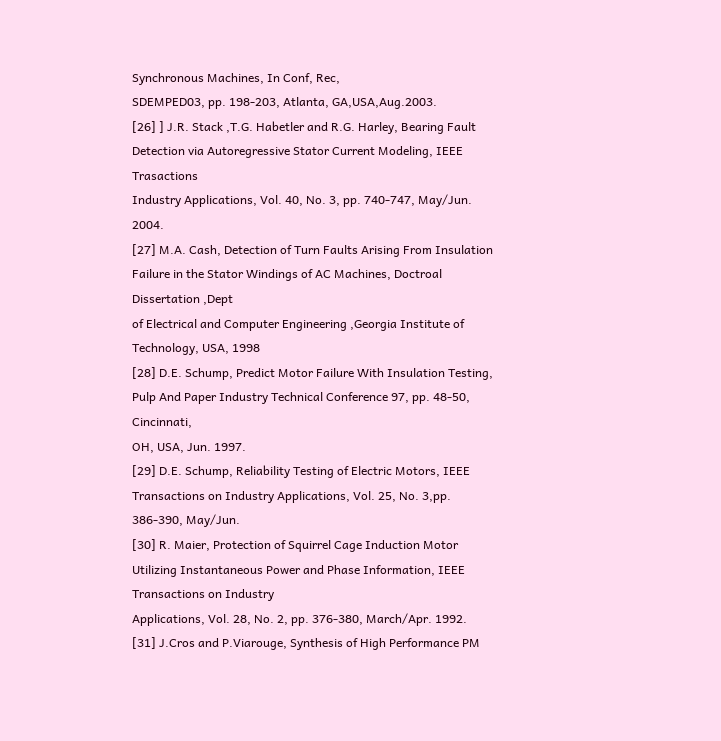Synchronous Machines, In Conf, Rec,
SDEMPED03, pp. 198-203, Atlanta, GA,USA,Aug.2003.
[26] ] J.R. Stack ,T.G. Habetler and R.G. Harley, Bearing Fault Detection via Autoregressive Stator Current Modeling, IEEE Trasactions
Industry Applications, Vol. 40, No. 3, pp. 740-747, May/Jun. 2004.
[27] M.A. Cash, Detection of Turn Faults Arising From Insulation Failure in the Stator Windings of AC Machines, Doctroal Dissertation ,Dept
of Electrical and Computer Engineering ,Georgia Institute of Technology, USA, 1998
[28] D.E. Schump, Predict Motor Failure With Insulation Testing, Pulp And Paper Industry Technical Conference 97, pp. 48-50, Cincinnati,
OH, USA, Jun. 1997.
[29] D.E. Schump, Reliability Testing of Electric Motors, IEEE Transactions on Industry Applications, Vol. 25, No. 3,pp. 386-390, May/Jun.
[30] R. Maier, Protection of Squirrel Cage Induction Motor Utilizing Instantaneous Power and Phase Information, IEEE Transactions on Industry
Applications, Vol. 28, No. 2, pp. 376-380, March/Apr. 1992.
[31] J.Cros and P.Viarouge, Synthesis of High Performance PM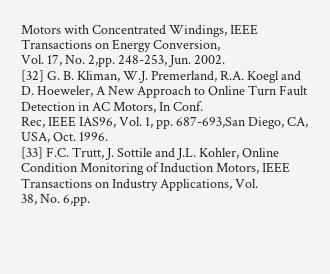Motors with Concentrated Windings, IEEE Transactions on Energy Conversion,
Vol. 17, No. 2,pp. 248-253, Jun. 2002.
[32] G. B. Kliman, W.J. Premerland, R.A. Koegl and D. Hoeweler, A New Approach to Online Turn Fault Detection in AC Motors, In Conf.
Rec, IEEE IAS96, Vol. 1, pp. 687-693,San Diego, CA, USA, Oct. 1996.
[33] F.C. Trutt, J. Sottile and J.L. Kohler, Online Condition Monitoring of Induction Motors, IEEE Transactions on Industry Applications, Vol.
38, No. 6,pp.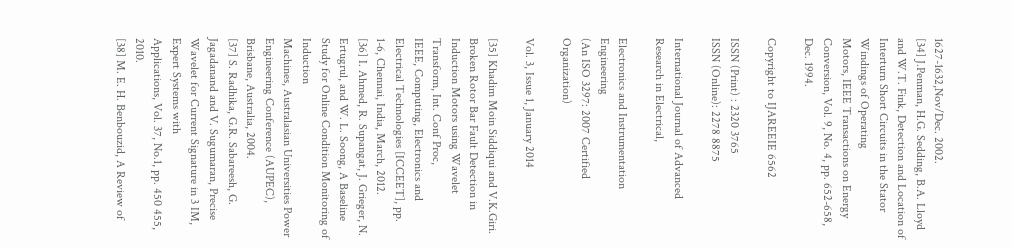1627-1632,Nov/Dec. 2002.
[34] J.Penman, H.G. Sedding, B.A. Lloyd and W.T. Fink, Detection and Location of Interturn Short Circuits in the Stator Windings of Operating
Motors, IEEE Transactions on Energy Conversion, Vol. 9, No. 4, pp. 652-658, Dec. 1994.

Copyright to IJAREEIE 6562

ISSN (Print) : 2320 3765
ISSN (Online): 2278 8875

International Journal of Advanced Research in Electrical,

Electronics and Instrumentation Engineering
(An ISO 3297: 2007 Certified Organization)

Vol. 3, Issue 1, January 2014

[35] Khadim Moin Siddiqui and V.K.Giri. Broken Rotor Bar Fault Detection in Induction Motors using Wavelet Transform, Int. Conf Proc,
IEEE, Computing, Electronics and Electrical Technologies [ICCEET], pp. 1-6, Chennai, India, March, 2012.
[36] I. Ahmed, R. Supangat, J. Grieger, N. Ertugrul, and W. L. Soong, A Baseline Study for Online Condition Monitoring of Induction
Machines, Australasian Universities Power Engineering Conference (AUPEC), Brisbane, Australia, 2004.
[37] S. Radhika, G.R. Sabareesh, G. Jagadanand and V. Sugumaran, Precise Wavelet for Current Signature in 3 IM, Expert Systems with
Applications, Vol. 37, No.1, pp. 450 455, 2010.
[38] M. E. H. Benbouzid, A Review of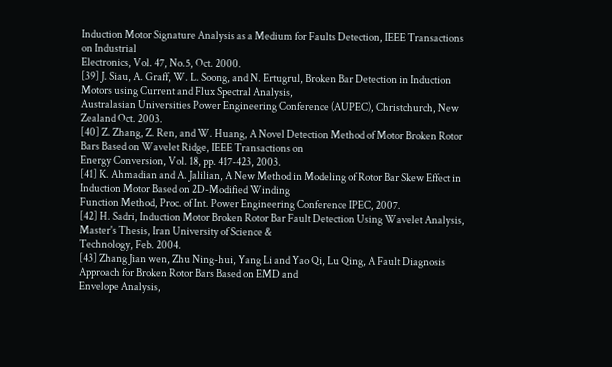Induction Motor Signature Analysis as a Medium for Faults Detection, IEEE Transactions on Industrial
Electronics, Vol. 47, No.5, Oct. 2000.
[39] J. Siau, A. Graff, W. L. Soong, and N. Ertugrul, Broken Bar Detection in Induction Motors using Current and Flux Spectral Analysis,
Australasian Universities Power Engineering Conference (AUPEC), Christchurch, New Zealand Oct. 2003.
[40] Z. Zhang, Z. Ren, and W. Huang, A Novel Detection Method of Motor Broken Rotor Bars Based on Wavelet Ridge, IEEE Transactions on
Energy Conversion, Vol. 18, pp. 417-423, 2003.
[41] K. Ahmadian and A. Jalilian, A New Method in Modeling of Rotor Bar Skew Effect in Induction Motor Based on 2D-Modified Winding
Function Method, Proc. of Int. Power Engineering Conference IPEC, 2007.
[42] H. Sadri, Induction Motor Broken Rotor Bar Fault Detection Using Wavelet Analysis, Master's Thesis, Iran University of Science &
Technology, Feb. 2004.
[43] Zhang Jian wen, Zhu Ning-hui, Yang Li and Yao Qi, Lu Qing, A Fault Diagnosis Approach for Broken Rotor Bars Based on EMD and
Envelope Analysis,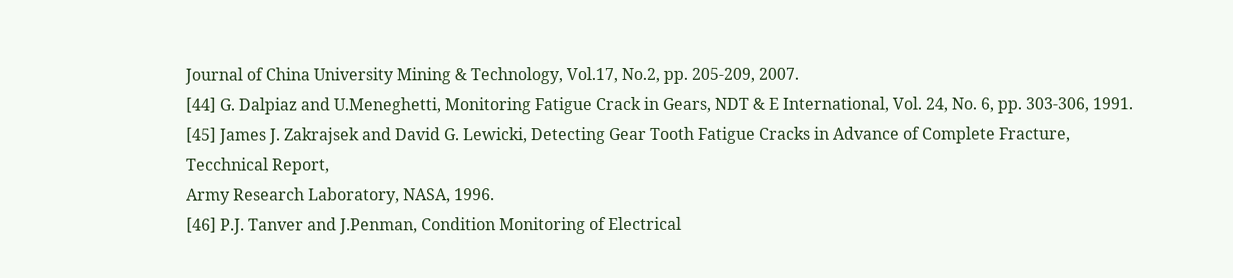Journal of China University Mining & Technology, Vol.17, No.2, pp. 205-209, 2007.
[44] G. Dalpiaz and U.Meneghetti, Monitoring Fatigue Crack in Gears, NDT & E International, Vol. 24, No. 6, pp. 303-306, 1991.
[45] James J. Zakrajsek and David G. Lewicki, Detecting Gear Tooth Fatigue Cracks in Advance of Complete Fracture, Tecchnical Report,
Army Research Laboratory, NASA, 1996.
[46] P.J. Tanver and J.Penman, Condition Monitoring of Electrical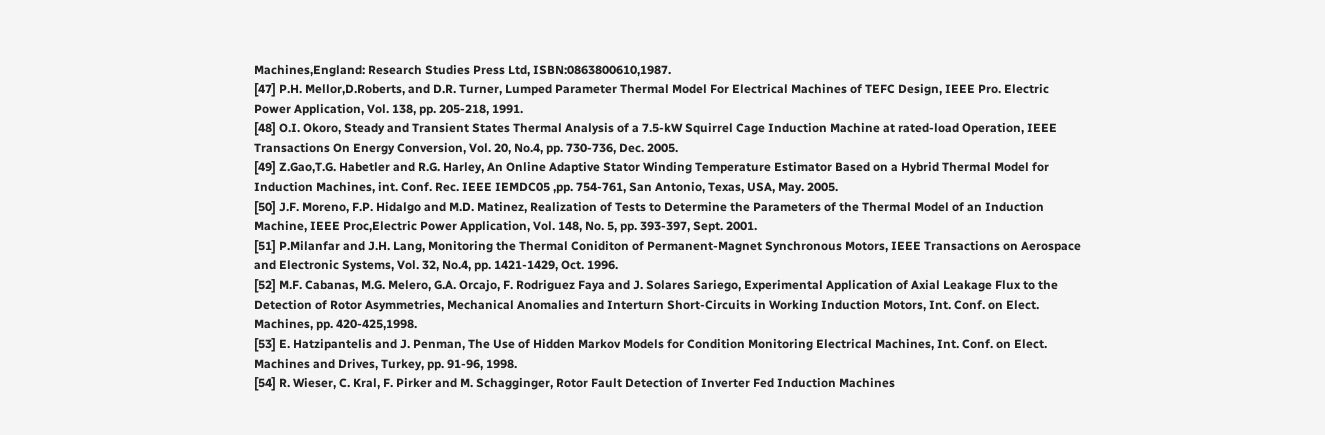Machines,England: Research Studies Press Ltd, ISBN:0863800610,1987.
[47] P.H. Mellor,D.Roberts, and D.R. Turner, Lumped Parameter Thermal Model For Electrical Machines of TEFC Design, IEEE Pro. Electric
Power Application, Vol. 138, pp. 205-218, 1991.
[48] O.I. Okoro, Steady and Transient States Thermal Analysis of a 7.5-kW Squirrel Cage Induction Machine at rated-load Operation, IEEE
Transactions On Energy Conversion, Vol. 20, No.4, pp. 730-736, Dec. 2005.
[49] Z.Gao,T.G. Habetler and R.G. Harley, An Online Adaptive Stator Winding Temperature Estimator Based on a Hybrid Thermal Model for
Induction Machines, int. Conf. Rec. IEEE IEMDC05 ,pp. 754-761, San Antonio, Texas, USA, May. 2005.
[50] J.F. Moreno, F.P. Hidalgo and M.D. Matinez, Realization of Tests to Determine the Parameters of the Thermal Model of an Induction
Machine, IEEE Proc,Electric Power Application, Vol. 148, No. 5, pp. 393-397, Sept. 2001.
[51] P.Milanfar and J.H. Lang, Monitoring the Thermal Coniditon of Permanent-Magnet Synchronous Motors, IEEE Transactions on Aerospace
and Electronic Systems, Vol. 32, No.4, pp. 1421-1429, Oct. 1996.
[52] M.F. Cabanas, M.G. Melero, G.A. Orcajo, F. Rodriguez Faya and J. Solares Sariego, Experimental Application of Axial Leakage Flux to the
Detection of Rotor Asymmetries, Mechanical Anomalies and Interturn Short-Circuits in Working Induction Motors, Int. Conf. on Elect.
Machines, pp. 420-425,1998.
[53] E. Hatzipantelis and J. Penman, The Use of Hidden Markov Models for Condition Monitoring Electrical Machines, Int. Conf. on Elect.
Machines and Drives, Turkey, pp. 91-96, 1998.
[54] R. Wieser, C. Kral, F. Pirker and M. Schagginger, Rotor Fault Detection of Inverter Fed Induction Machines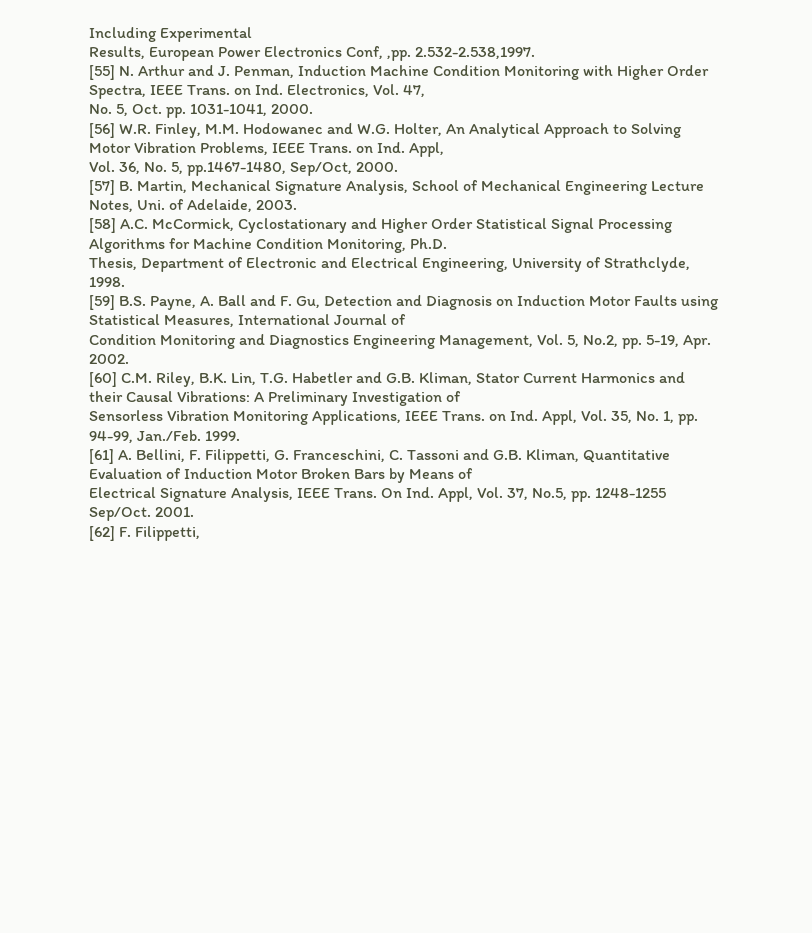Including Experimental
Results, European Power Electronics Conf, ,pp. 2.532-2.538,1997.
[55] N. Arthur and J. Penman, Induction Machine Condition Monitoring with Higher Order Spectra, IEEE Trans. on Ind. Electronics, Vol. 47,
No. 5, Oct. pp. 1031-1041, 2000.
[56] W.R. Finley, M.M. Hodowanec and W.G. Holter, An Analytical Approach to Solving Motor Vibration Problems, IEEE Trans. on Ind. Appl,
Vol. 36, No. 5, pp.1467-1480, Sep/Oct, 2000.
[57] B. Martin, Mechanical Signature Analysis, School of Mechanical Engineering Lecture Notes, Uni. of Adelaide, 2003.
[58] A.C. McCormick, Cyclostationary and Higher Order Statistical Signal Processing Algorithms for Machine Condition Monitoring, Ph.D.
Thesis, Department of Electronic and Electrical Engineering, University of Strathclyde, 1998.
[59] B.S. Payne, A. Ball and F. Gu, Detection and Diagnosis on Induction Motor Faults using Statistical Measures, International Journal of
Condition Monitoring and Diagnostics Engineering Management, Vol. 5, No.2, pp. 5-19, Apr. 2002.
[60] C.M. Riley, B.K. Lin, T.G. Habetler and G.B. Kliman, Stator Current Harmonics and their Causal Vibrations: A Preliminary Investigation of
Sensorless Vibration Monitoring Applications, IEEE Trans. on Ind. Appl, Vol. 35, No. 1, pp. 94-99, Jan./Feb. 1999.
[61] A. Bellini, F. Filippetti, G. Franceschini, C. Tassoni and G.B. Kliman, Quantitative Evaluation of Induction Motor Broken Bars by Means of
Electrical Signature Analysis, IEEE Trans. On Ind. Appl, Vol. 37, No.5, pp. 1248-1255 Sep/Oct. 2001.
[62] F. Filippetti,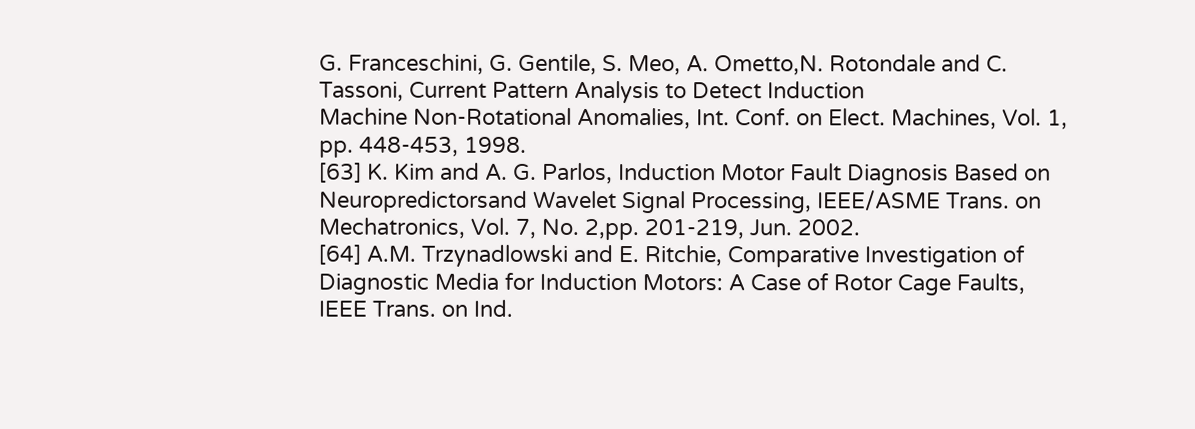G. Franceschini, G. Gentile, S. Meo, A. Ometto,N. Rotondale and C. Tassoni, Current Pattern Analysis to Detect Induction
Machine Non-Rotational Anomalies, Int. Conf. on Elect. Machines, Vol. 1, pp. 448-453, 1998.
[63] K. Kim and A. G. Parlos, Induction Motor Fault Diagnosis Based on Neuropredictorsand Wavelet Signal Processing, IEEE/ASME Trans. on
Mechatronics, Vol. 7, No. 2,pp. 201-219, Jun. 2002.
[64] A.M. Trzynadlowski and E. Ritchie, Comparative Investigation of Diagnostic Media for Induction Motors: A Case of Rotor Cage Faults,
IEEE Trans. on Ind.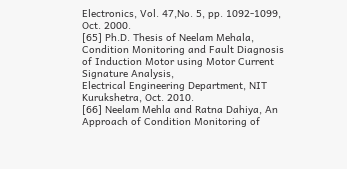Electronics, Vol. 47,No. 5, pp. 1092-1099, Oct. 2000.
[65] Ph.D. Thesis of Neelam Mehala, Condition Monitoring and Fault Diagnosis of Induction Motor using Motor Current Signature Analysis,
Electrical Engineering Department, NIT Kurukshetra, Oct. 2010.
[66] Neelam Mehla and Ratna Dahiya, An Approach of Condition Monitoring of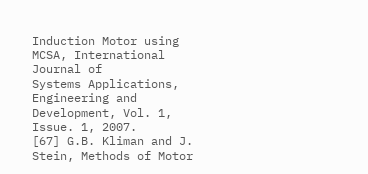Induction Motor using MCSA, International Journal of
Systems Applications, Engineering and Development, Vol. 1, Issue. 1, 2007.
[67] G.B. Kliman and J. Stein, Methods of Motor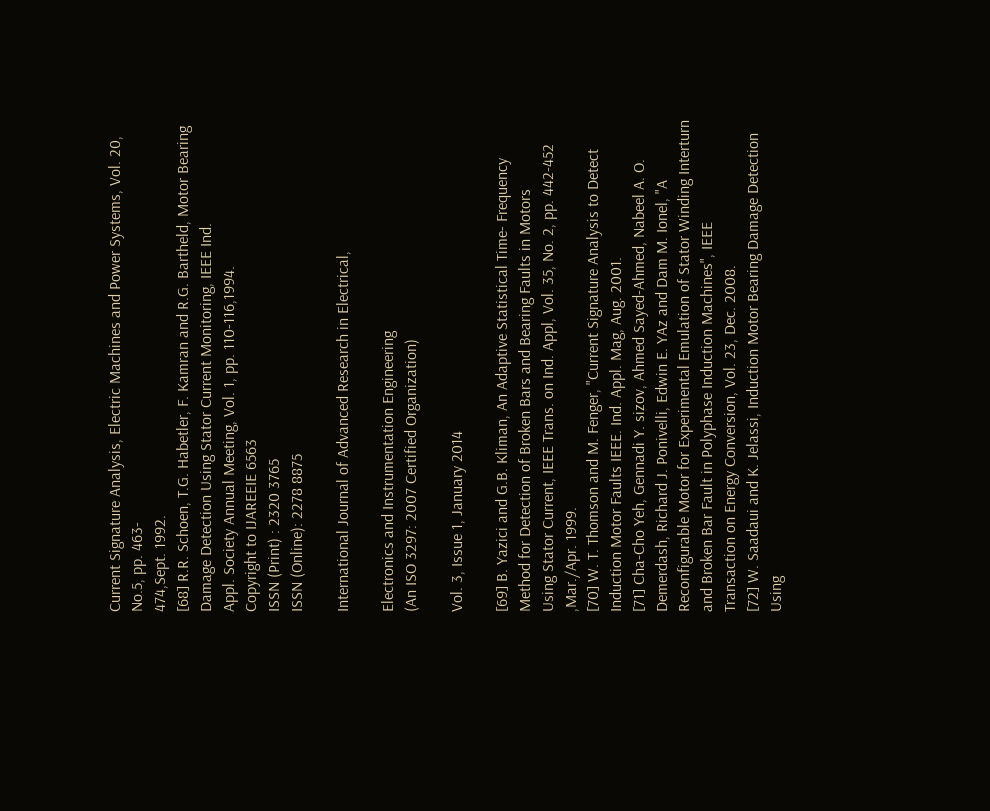Current Signature Analysis, Electric Machines and Power Systems, Vol. 20, No.5, pp. 463-
474,Sept. 1992.
[68] R.R. Schoen, T.G. Habetler, F. Kamran and R.G. Bartheld, Motor Bearing Damage Detection Using Stator Current Monitoring, IEEE Ind.
Appl. Society Annual Meeting, Vol. 1, pp. 110-116,1994.
Copyright to IJAREEIE 6563
ISSN (Print) : 2320 3765
ISSN (Online): 2278 8875

International Journal of Advanced Research in Electrical,

Electronics and Instrumentation Engineering
(An ISO 3297: 2007 Certified Organization)

Vol. 3, Issue 1, January 2014

[69] B. Yazici and G.B. Kliman, An Adaptive Statistical Time- Frequency Method for Detection of Broken Bars and Bearing Faults in Motors
Using Stator Current, IEEE Trans. on Ind. Appl, Vol. 35, No. 2, pp. 442-452 ,Mar./Apr. 1999.
[70] W. T. Thomson and M. Fenger, "Current Signature Analysis to Detect Induction Motor Faults IEEE. Ind. Appl. Mag, Aug. 2001.
[71] Cha-Cho Yeh, Gennadi Y. sizov, Ahmed Sayed-Ahmed, Nabeel A. O. Demerdash, Richard J. Ponivelli, Edwin E. YAz and Dam M. Ionel, "A
Reconfigurable Motor for Experimental Emulation of Stator Winding Interturn and Broken Bar Fault in Polyphase Induction Machines", IEEE
Transaction on Energy Conversion, Vol. 23, Dec. 2008.
[72] W. Saadaui and K. Jelassi, Induction Motor Bearing Damage Detection Using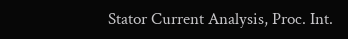Stator Current Analysis, Proc. Int.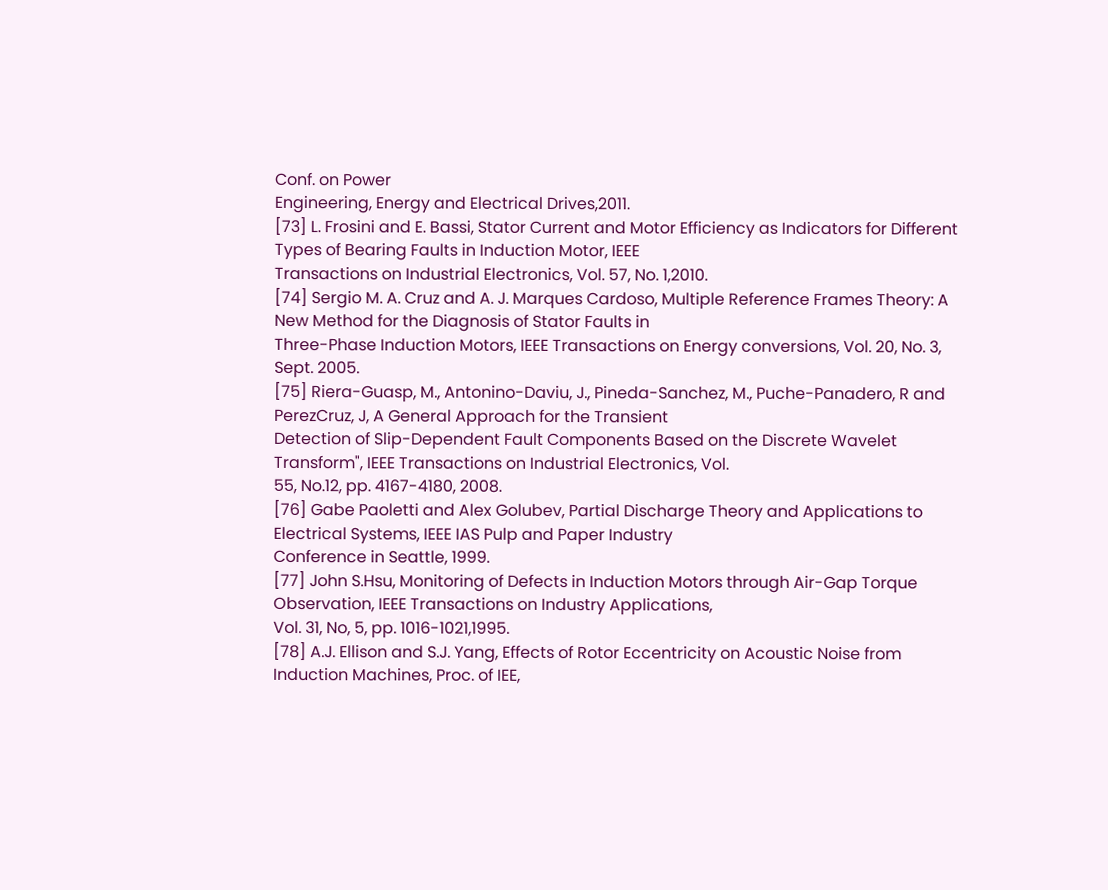Conf. on Power
Engineering, Energy and Electrical Drives,2011.
[73] L. Frosini and E. Bassi, Stator Current and Motor Efficiency as Indicators for Different Types of Bearing Faults in Induction Motor, IEEE
Transactions on Industrial Electronics, Vol. 57, No. 1,2010.
[74] Sergio M. A. Cruz and A. J. Marques Cardoso, Multiple Reference Frames Theory: A New Method for the Diagnosis of Stator Faults in
Three-Phase Induction Motors, IEEE Transactions on Energy conversions, Vol. 20, No. 3, Sept. 2005.
[75] Riera-Guasp, M., Antonino-Daviu, J., Pineda-Sanchez, M., Puche-Panadero, R and PerezCruz, J, A General Approach for the Transient
Detection of Slip-Dependent Fault Components Based on the Discrete Wavelet Transform", IEEE Transactions on Industrial Electronics, Vol.
55, No.12, pp. 4167-4180, 2008.
[76] Gabe Paoletti and Alex Golubev, Partial Discharge Theory and Applications to Electrical Systems, IEEE IAS Pulp and Paper Industry
Conference in Seattle, 1999.
[77] John S.Hsu, Monitoring of Defects in Induction Motors through Air-Gap Torque Observation, IEEE Transactions on Industry Applications,
Vol. 31, No, 5, pp. 1016-1021,1995.
[78] A.J. Ellison and S.J. Yang, Effects of Rotor Eccentricity on Acoustic Noise from Induction Machines, Proc. of IEE,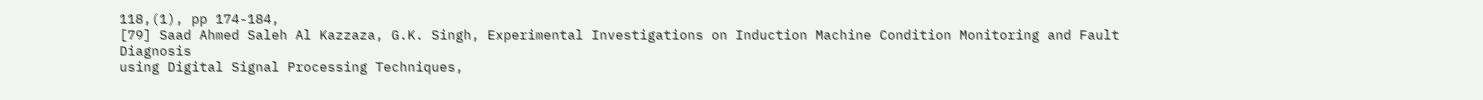118,(1), pp 174-184,
[79] Saad Ahmed Saleh Al Kazzaza, G.K. Singh, Experimental Investigations on Induction Machine Condition Monitoring and Fault Diagnosis
using Digital Signal Processing Techniques,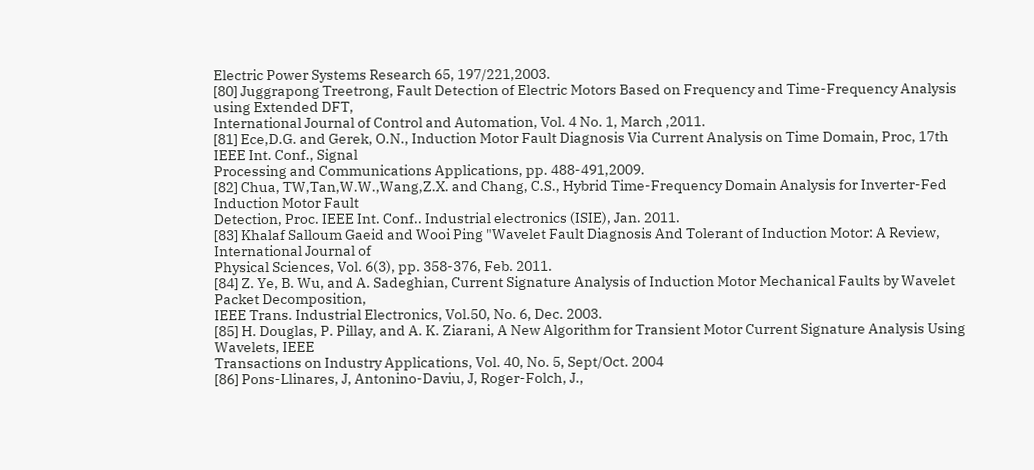Electric Power Systems Research 65, 197/221,2003.
[80] Juggrapong Treetrong, Fault Detection of Electric Motors Based on Frequency and Time-Frequency Analysis using Extended DFT,
International Journal of Control and Automation, Vol. 4 No. 1, March ,2011.
[81] Ece,D.G. and Gerek, O.N., Induction Motor Fault Diagnosis Via Current Analysis on Time Domain, Proc, 17th IEEE Int. Conf., Signal
Processing and Communications Applications, pp. 488-491,2009.
[82] Chua, TW,Tan,W.W.,Wang,Z.X. and Chang, C.S., Hybrid Time-Frequency Domain Analysis for Inverter-Fed Induction Motor Fault
Detection, Proc. IEEE Int. Conf.. Industrial electronics (ISIE), Jan. 2011.
[83] Khalaf Salloum Gaeid and Wooi Ping "Wavelet Fault Diagnosis And Tolerant of Induction Motor: A Review, International Journal of
Physical Sciences, Vol. 6(3), pp. 358-376, Feb. 2011.
[84] Z. Ye, B. Wu, and A. Sadeghian, Current Signature Analysis of Induction Motor Mechanical Faults by Wavelet Packet Decomposition,
IEEE Trans. Industrial Electronics, Vol.50, No. 6, Dec. 2003.
[85] H. Douglas, P. Pillay, and A. K. Ziarani, A New Algorithm for Transient Motor Current Signature Analysis Using Wavelets, IEEE
Transactions on Industry Applications, Vol. 40, No. 5, Sept/Oct. 2004
[86] Pons-Llinares, J, Antonino-Daviu, J, Roger-Folch, J.,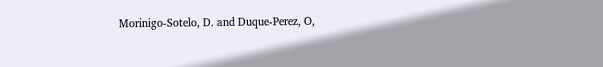Morinigo-Sotelo, D. and Duque-Perez, O,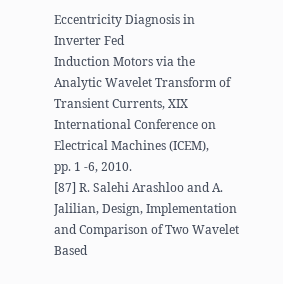Eccentricity Diagnosis in Inverter Fed
Induction Motors via the Analytic Wavelet Transform of Transient Currents, XIX International Conference on Electrical Machines (ICEM),
pp. 1 -6, 2010.
[87] R. Salehi Arashloo and A. Jalilian, Design, Implementation and Comparison of Two Wavelet Based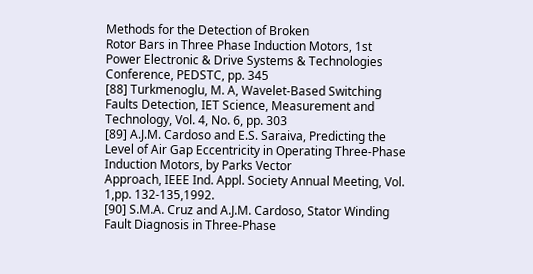Methods for the Detection of Broken
Rotor Bars in Three Phase Induction Motors, 1st Power Electronic & Drive Systems & Technologies Conference, PEDSTC, pp. 345
[88] Turkmenoglu, M. A, Wavelet-Based Switching Faults Detection, IET Science, Measurement and Technology, Vol. 4, No. 6, pp. 303
[89] A.J.M. Cardoso and E.S. Saraiva, Predicting the Level of Air Gap Eccentricity in Operating Three-Phase Induction Motors, by Parks Vector
Approach, IEEE Ind. Appl. Society Annual Meeting, Vol. 1,pp. 132-135,1992.
[90] S.M.A. Cruz and A.J.M. Cardoso, Stator Winding Fault Diagnosis in Three-Phase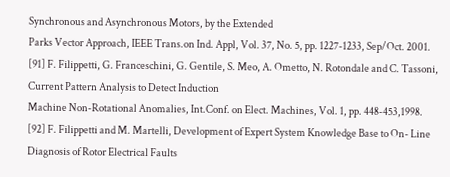Synchronous and Asynchronous Motors, by the Extended
Parks Vector Approach, IEEE Trans.on Ind. Appl, Vol. 37, No. 5, pp. 1227-1233, Sep/Oct. 2001.
[91] F. Filippetti, G. Franceschini, G. Gentile, S. Meo, A. Ometto, N. Rotondale and C. Tassoni, Current Pattern Analysis to Detect Induction
Machine Non-Rotational Anomalies, Int.Conf. on Elect. Machines, Vol. 1, pp. 448-453,1998.
[92] F. Filippetti and M. Martelli, Development of Expert System Knowledge Base to On- Line Diagnosis of Rotor Electrical Faults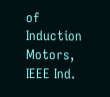of Induction
Motors, IEEE Ind.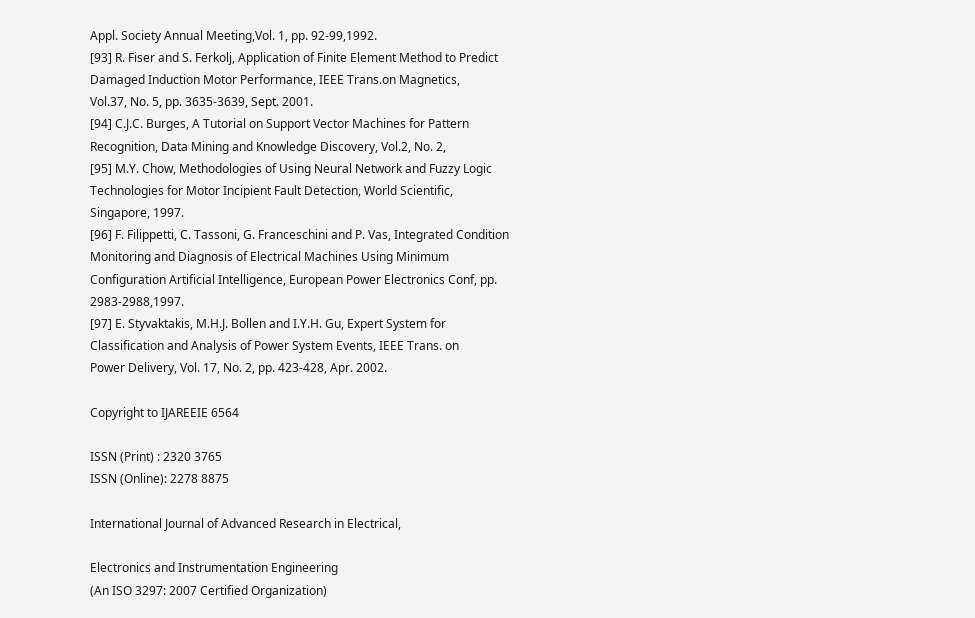Appl. Society Annual Meeting,Vol. 1, pp. 92-99,1992.
[93] R. Fiser and S. Ferkolj, Application of Finite Element Method to Predict Damaged Induction Motor Performance, IEEE Trans.on Magnetics,
Vol.37, No. 5, pp. 3635-3639, Sept. 2001.
[94] C.J.C. Burges, A Tutorial on Support Vector Machines for Pattern Recognition, Data Mining and Knowledge Discovery, Vol.2, No. 2,
[95] M.Y. Chow, Methodologies of Using Neural Network and Fuzzy Logic Technologies for Motor Incipient Fault Detection, World Scientific,
Singapore, 1997.
[96] F. Filippetti, C. Tassoni, G. Franceschini and P. Vas, Integrated Condition Monitoring and Diagnosis of Electrical Machines Using Minimum
Configuration Artificial Intelligence, European Power Electronics Conf, pp. 2983-2988,1997.
[97] E. Styvaktakis, M.H.J. Bollen and I.Y.H. Gu, Expert System for Classification and Analysis of Power System Events, IEEE Trans. on
Power Delivery, Vol. 17, No. 2, pp. 423-428, Apr. 2002.

Copyright to IJAREEIE 6564

ISSN (Print) : 2320 3765
ISSN (Online): 2278 8875

International Journal of Advanced Research in Electrical,

Electronics and Instrumentation Engineering
(An ISO 3297: 2007 Certified Organization)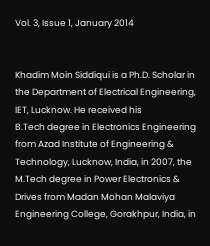Vol. 3, Issue 1, January 2014


Khadim Moin Siddiqui is a Ph.D. Scholar in the Department of Electrical Engineering, IET, Lucknow. He received his
B.Tech degree in Electronics Engineering from Azad Institute of Engineering & Technology, Lucknow, India, in 2007, the
M.Tech degree in Power Electronics & Drives from Madan Mohan Malaviya Engineering College, Gorakhpur, India, in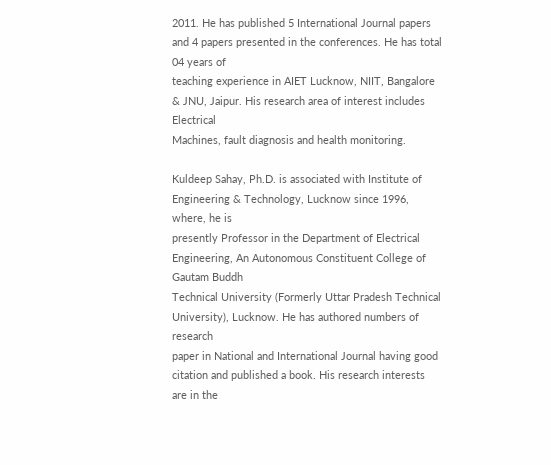2011. He has published 5 International Journal papers and 4 papers presented in the conferences. He has total 04 years of
teaching experience in AIET Lucknow, NIIT, Bangalore & JNU, Jaipur. His research area of interest includes Electrical
Machines, fault diagnosis and health monitoring.

Kuldeep Sahay, Ph.D. is associated with Institute of Engineering & Technology, Lucknow since 1996, where, he is
presently Professor in the Department of Electrical Engineering, An Autonomous Constituent College of Gautam Buddh
Technical University (Formerly Uttar Pradesh Technical University), Lucknow. He has authored numbers of research
paper in National and International Journal having good citation and published a book. His research interests are in the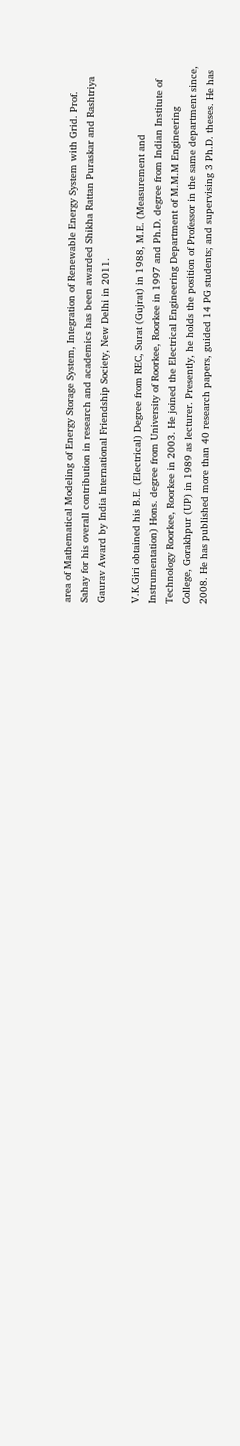area of Mathematical Modeling of Energy Storage System, Integration of Renewable Energy System with Grid. Prof.
Sahay for his overall contribution in research and academics has been awarded Shikha Rattan Puraskar and Rashtriya
Gaurav Award by India International Friendship Society, New Delhi in 2011.

V.K.Giri obtained his B.E. (Electrical) Degree from REC, Surat (Gujrat) in 1988, M.E. (Measurement and
Instrumentation) Hons. degree from University of Roorkee, Roorkee in 1997 and Ph.D. degree from Indian Institute of
Technology Roorkee, Roorkee in 2003. He joined the Electrical Engineering Department of M.M.M Engineering
College, Gorakhpur (UP) in 1989 as lecturer. Presently, he holds the position of Professor in the same department since,
2008. He has published more than 40 research papers, guided 14 PG students; and supervising 3 Ph.D. theses. He has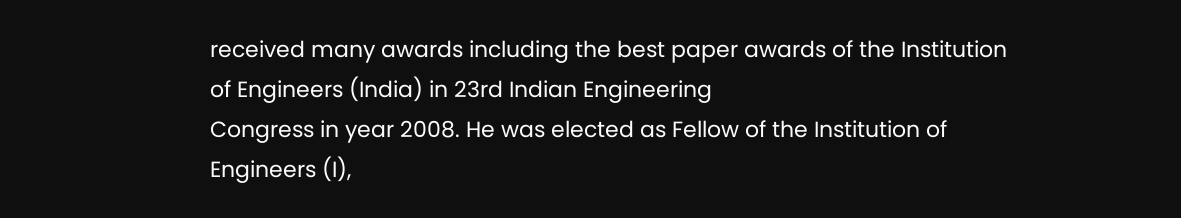received many awards including the best paper awards of the Institution of Engineers (India) in 23rd Indian Engineering
Congress in year 2008. He was elected as Fellow of the Institution of Engineers (I),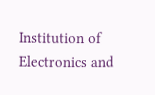Institution of Electronics and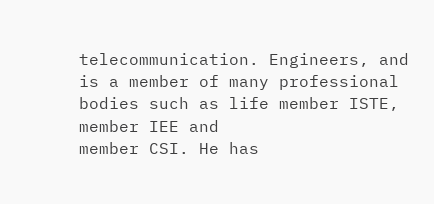telecommunication. Engineers, and is a member of many professional bodies such as life member ISTE, member IEE and
member CSI. He has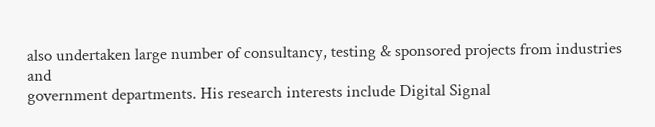also undertaken large number of consultancy, testing & sponsored projects from industries and
government departments. His research interests include Digital Signal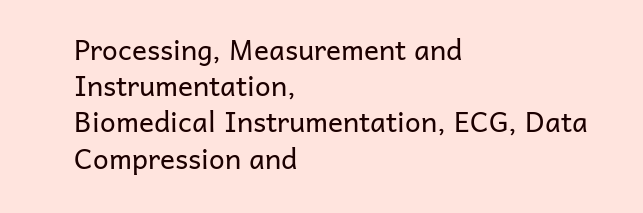Processing, Measurement and Instrumentation,
Biomedical Instrumentation, ECG, Data Compression and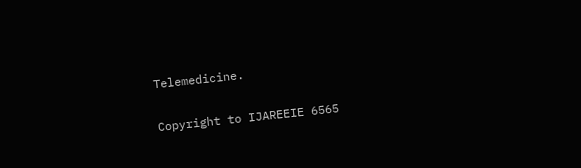Telemedicine.

Copyright to IJAREEIE 6565